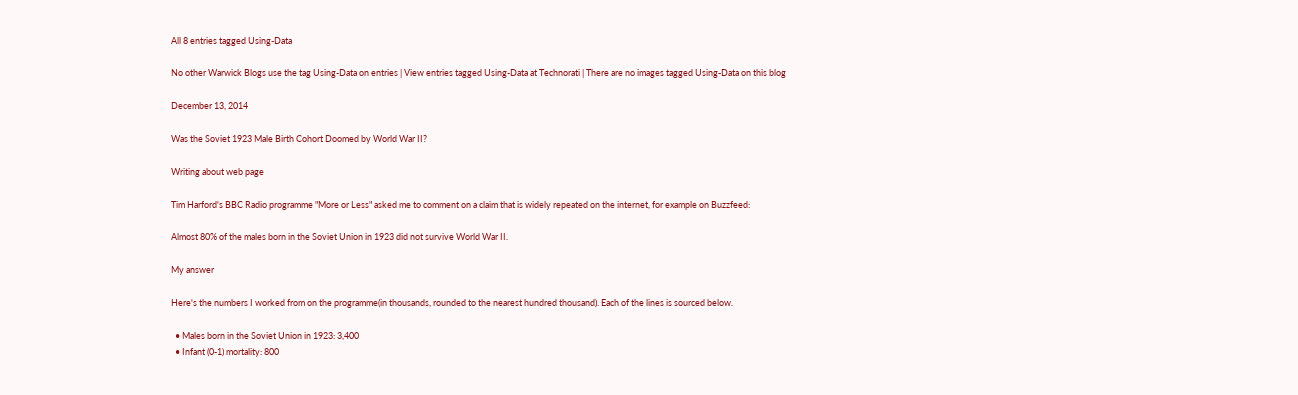All 8 entries tagged Using-Data

No other Warwick Blogs use the tag Using-Data on entries | View entries tagged Using-Data at Technorati | There are no images tagged Using-Data on this blog

December 13, 2014

Was the Soviet 1923 Male Birth Cohort Doomed by World War II?

Writing about web page

Tim Harford's BBC Radio programme "More or Less" asked me to comment on a claim that is widely repeated on the internet, for example on Buzzfeed:

Almost 80% of the males born in the Soviet Union in 1923 did not survive World War II.

My answer

Here's the numbers I worked from on the programme(in thousands, rounded to the nearest hundred thousand). Each of the lines is sourced below.

  • Males born in the Soviet Union in 1923: 3,400
  • Infant (0-1) mortality: 800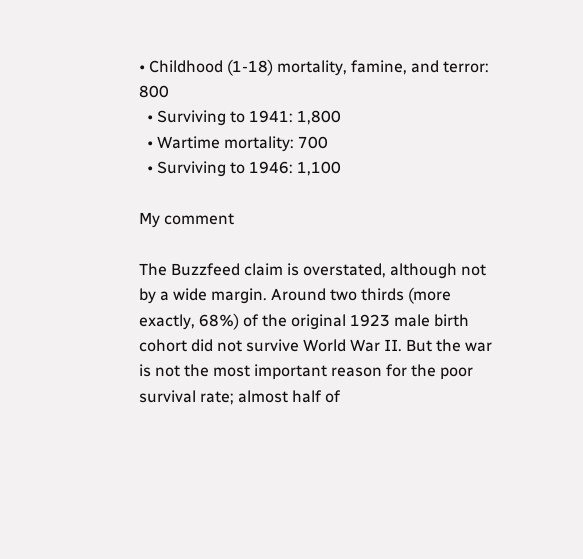• Childhood (1-18) mortality, famine, and terror: 800
  • Surviving to 1941: 1,800
  • Wartime mortality: 700
  • Surviving to 1946: 1,100

My comment

The Buzzfeed claim is overstated, although not by a wide margin. Around two thirds (more exactly, 68%) of the original 1923 male birth cohort did not survive World War II. But the war is not the most important reason for the poor survival rate; almost half of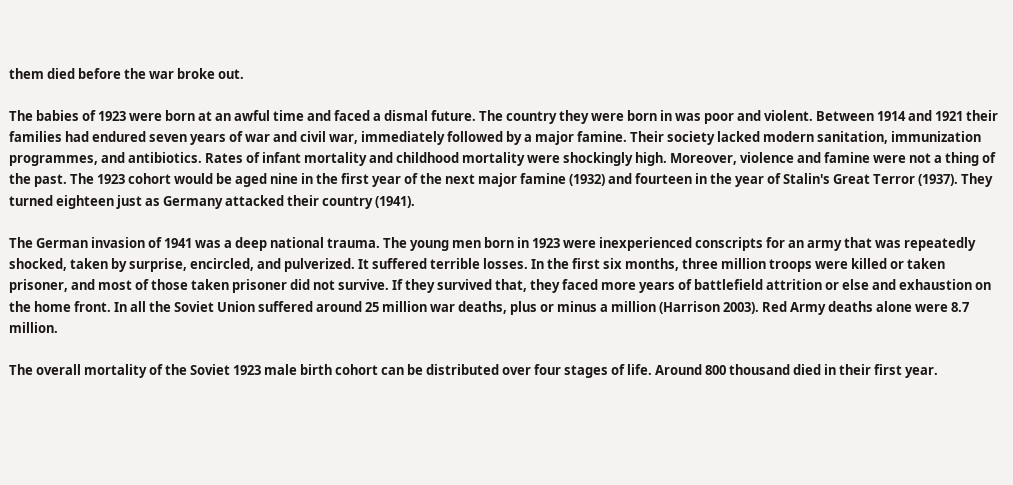them died before the war broke out.

The babies of 1923 were born at an awful time and faced a dismal future. The country they were born in was poor and violent. Between 1914 and 1921 their families had endured seven years of war and civil war, immediately followed by a major famine. Their society lacked modern sanitation, immunization programmes, and antibiotics. Rates of infant mortality and childhood mortality were shockingly high. Moreover, violence and famine were not a thing of the past. The 1923 cohort would be aged nine in the first year of the next major famine (1932) and fourteen in the year of Stalin's Great Terror (1937). They turned eighteen just as Germany attacked their country (1941).

The German invasion of 1941 was a deep national trauma. The young men born in 1923 were inexperienced conscripts for an army that was repeatedly shocked, taken by surprise, encircled, and pulverized. It suffered terrible losses. In the first six months, three million troops were killed or taken prisoner, and most of those taken prisoner did not survive. If they survived that, they faced more years of battlefield attrition or else and exhaustion on the home front. In all the Soviet Union suffered around 25 million war deaths, plus or minus a million (Harrison 2003). Red Army deaths alone were 8.7 million.

The overall mortality of the Soviet 1923 male birth cohort can be distributed over four stages of life. Around 800 thousand died in their first year.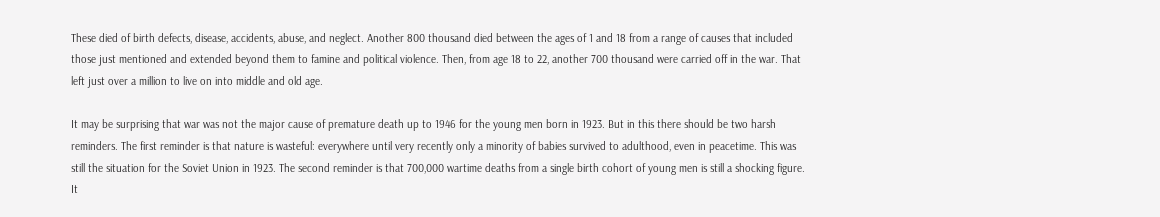These died of birth defects, disease, accidents, abuse, and neglect. Another 800 thousand died between the ages of 1 and 18 from a range of causes that included those just mentioned and extended beyond them to famine and political violence. Then, from age 18 to 22, another 700 thousand were carried off in the war. That left just over a million to live on into middle and old age.

It may be surprising that war was not the major cause of premature death up to 1946 for the young men born in 1923. But in this there should be two harsh reminders. The first reminder is that nature is wasteful: everywhere until very recently only a minority of babies survived to adulthood, even in peacetime. This was still the situation for the Soviet Union in 1923. The second reminder is that 700,000 wartime deaths from a single birth cohort of young men is still a shocking figure. It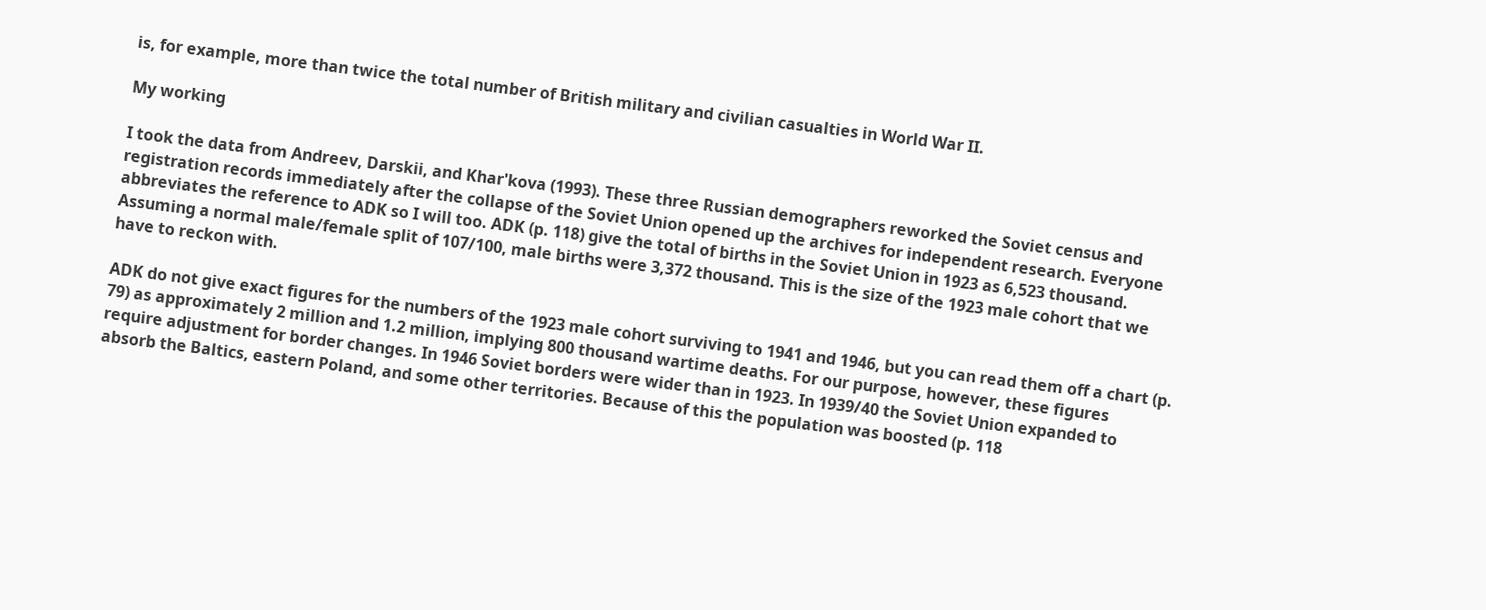is, for example, more than twice the total number of British military and civilian casualties in World War II.

My working

I took the data from Andreev, Darskii, and Khar'kova (1993). These three Russian demographers reworked the Soviet census and registration records immediately after the collapse of the Soviet Union opened up the archives for independent research. Everyone abbreviates the reference to ADK so I will too. ADK (p. 118) give the total of births in the Soviet Union in 1923 as 6,523 thousand. Assuming a normal male/female split of 107/100, male births were 3,372 thousand. This is the size of the 1923 male cohort that we have to reckon with.

ADK do not give exact figures for the numbers of the 1923 male cohort surviving to 1941 and 1946, but you can read them off a chart (p. 79) as approximately 2 million and 1.2 million, implying 800 thousand wartime deaths. For our purpose, however, these figures require adjustment for border changes. In 1946 Soviet borders were wider than in 1923. In 1939/40 the Soviet Union expanded to absorb the Baltics, eastern Poland, and some other territories. Because of this the population was boosted (p. 118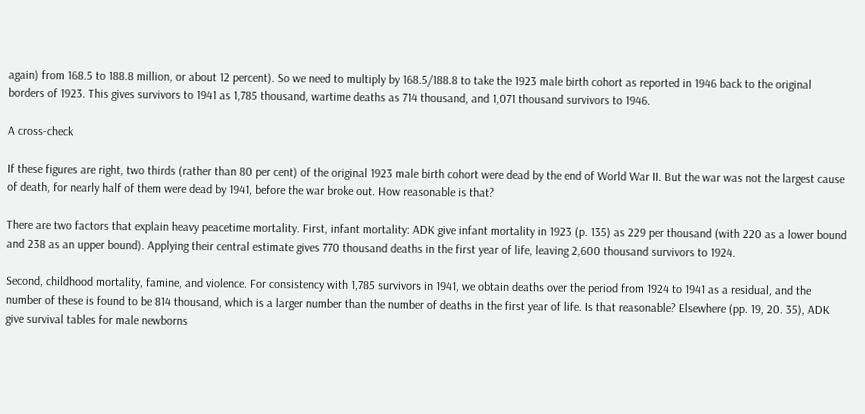again) from 168.5 to 188.8 million, or about 12 percent). So we need to multiply by 168.5/188.8 to take the 1923 male birth cohort as reported in 1946 back to the original borders of 1923. This gives survivors to 1941 as 1,785 thousand, wartime deaths as 714 thousand, and 1,071 thousand survivors to 1946.

A cross-check

If these figures are right, two thirds (rather than 80 per cent) of the original 1923 male birth cohort were dead by the end of World War II. But the war was not the largest cause of death, for nearly half of them were dead by 1941, before the war broke out. How reasonable is that?

There are two factors that explain heavy peacetime mortality. First, infant mortality: ADK give infant mortality in 1923 (p. 135) as 229 per thousand (with 220 as a lower bound and 238 as an upper bound). Applying their central estimate gives 770 thousand deaths in the first year of life, leaving 2,600 thousand survivors to 1924.

Second, childhood mortality, famine, and violence. For consistency with 1,785 survivors in 1941, we obtain deaths over the period from 1924 to 1941 as a residual, and the number of these is found to be 814 thousand, which is a larger number than the number of deaths in the first year of life. Is that reasonable? Elsewhere (pp. 19, 20. 35), ADK give survival tables for male newborns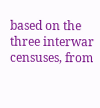based on the three interwar censuses, from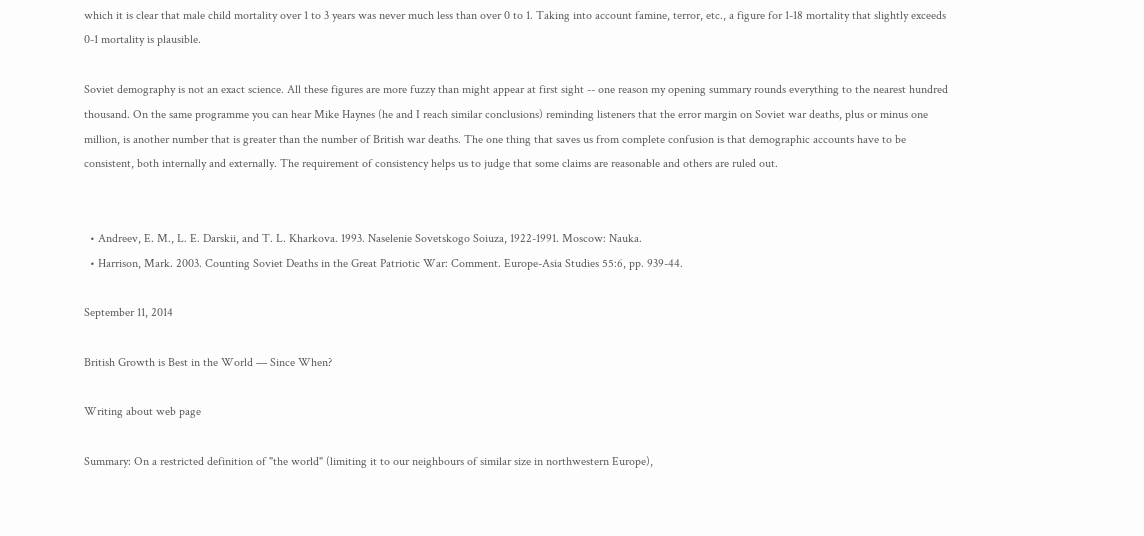which it is clear that male child mortality over 1 to 3 years was never much less than over 0 to 1. Taking into account famine, terror, etc., a figure for 1-18 mortality that slightly exceeds 0-1 mortality is plausible.

Soviet demography is not an exact science. All these figures are more fuzzy than might appear at first sight -- one reason my opening summary rounds everything to the nearest hundred thousand. On the same programme you can hear Mike Haynes (he and I reach similar conclusions) reminding listeners that the error margin on Soviet war deaths, plus or minus one million, is another number that is greater than the number of British war deaths. The one thing that saves us from complete confusion is that demographic accounts have to be consistent, both internally and externally. The requirement of consistency helps us to judge that some claims are reasonable and others are ruled out.


  • Andreev, E. M., L. E. Darskii, and T. L. Kharkova. 1993. Naselenie Sovetskogo Soiuza, 1922-1991. Moscow: Nauka.
  • Harrison, Mark. 2003. Counting Soviet Deaths in the Great Patriotic War: Comment. Europe-Asia Studies 55:6, pp. 939-44.

September 11, 2014

British Growth is Best in the World — Since When?

Writing about web page

Summary: On a restricted definition of "the world" (limiting it to our neighbours of similar size in northwestern Europe),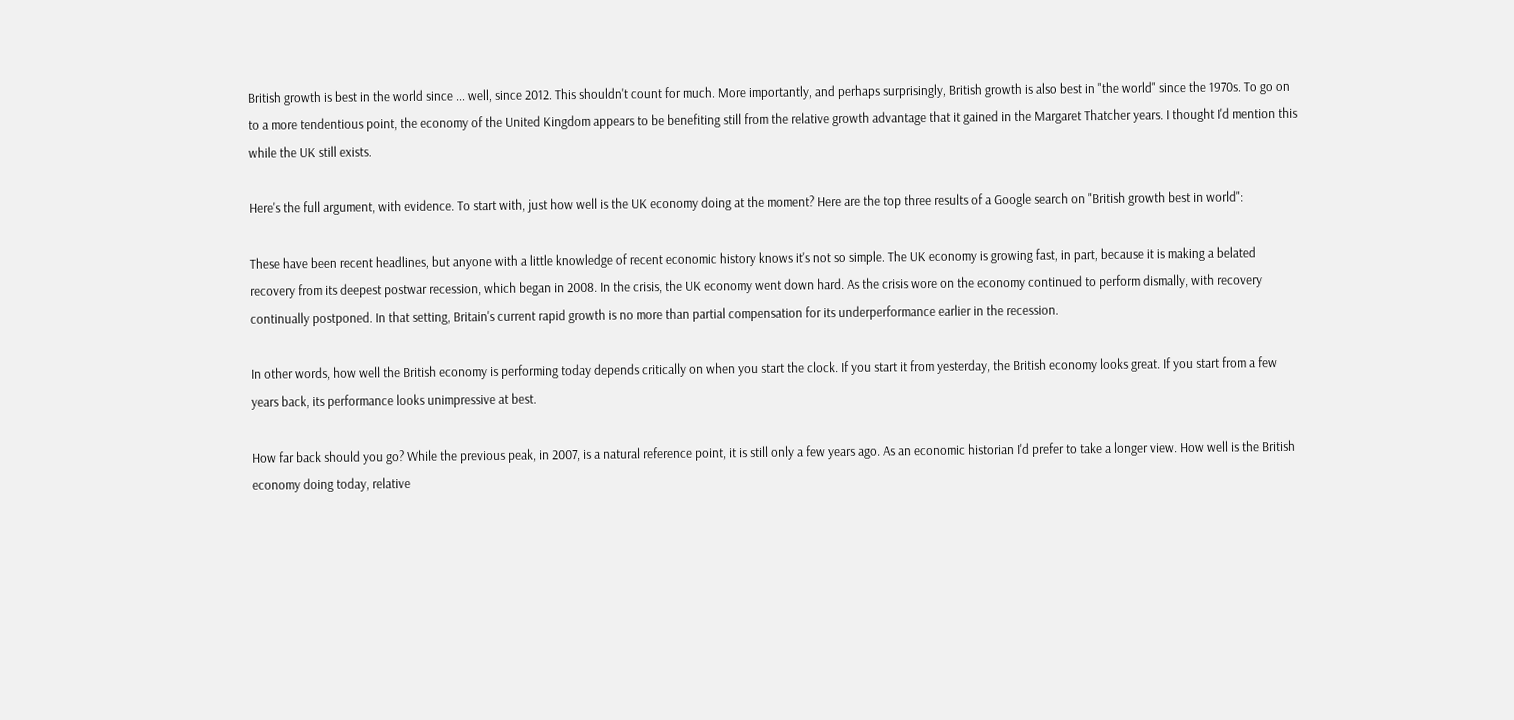British growth is best in the world since ... well, since 2012. This shouldn't count for much. More importantly, and perhaps surprisingly, British growth is also best in "the world" since the 1970s. To go on to a more tendentious point, the economy of the United Kingdom appears to be benefiting still from the relative growth advantage that it gained in the Margaret Thatcher years. I thought I'd mention this while the UK still exists.

Here's the full argument, with evidence. To start with, just how well is the UK economy doing at the moment? Here are the top three results of a Google search on "British growth best in world":

These have been recent headlines, but anyone with a little knowledge of recent economic history knows it's not so simple. The UK economy is growing fast, in part, because it is making a belated recovery from its deepest postwar recession, which began in 2008. In the crisis, the UK economy went down hard. As the crisis wore on the economy continued to perform dismally, with recovery continually postponed. In that setting, Britain's current rapid growth is no more than partial compensation for its underperformance earlier in the recession.

In other words, how well the British economy is performing today depends critically on when you start the clock. If you start it from yesterday, the British economy looks great. If you start from a few years back, its performance looks unimpressive at best.

How far back should you go? While the previous peak, in 2007, is a natural reference point, it is still only a few years ago. As an economic historian I'd prefer to take a longer view. How well is the British economy doing today, relative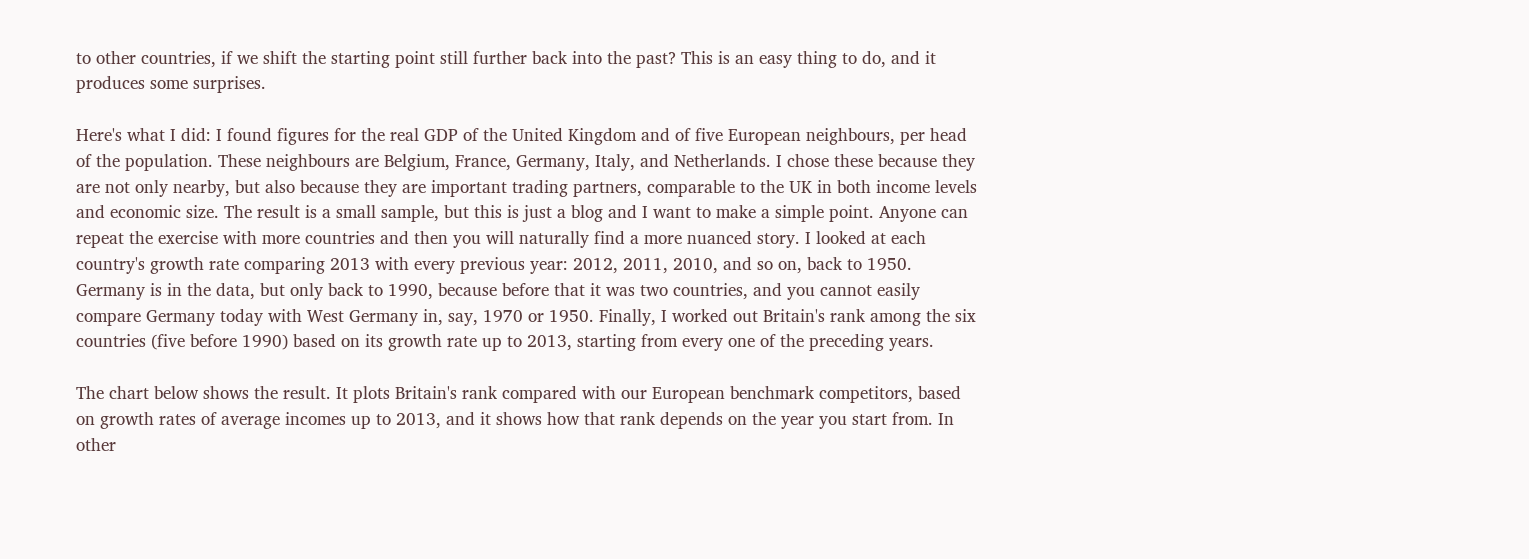to other countries, if we shift the starting point still further back into the past? This is an easy thing to do, and it produces some surprises.

Here's what I did: I found figures for the real GDP of the United Kingdom and of five European neighbours, per head of the population. These neighbours are Belgium, France, Germany, Italy, and Netherlands. I chose these because they are not only nearby, but also because they are important trading partners, comparable to the UK in both income levels and economic size. The result is a small sample, but this is just a blog and I want to make a simple point. Anyone can repeat the exercise with more countries and then you will naturally find a more nuanced story. I looked at each country's growth rate comparing 2013 with every previous year: 2012, 2011, 2010, and so on, back to 1950. Germany is in the data, but only back to 1990, because before that it was two countries, and you cannot easily compare Germany today with West Germany in, say, 1970 or 1950. Finally, I worked out Britain's rank among the six countries (five before 1990) based on its growth rate up to 2013, starting from every one of the preceding years.

The chart below shows the result. It plots Britain's rank compared with our European benchmark competitors, based on growth rates of average incomes up to 2013, and it shows how that rank depends on the year you start from. In other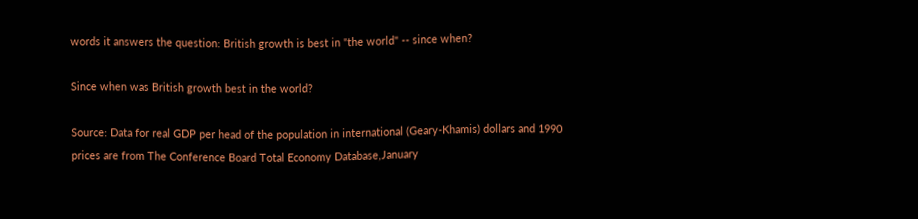words it answers the question: British growth is best in "the world" -- since when?

Since when was British growth best in the world?

Source: Data for real GDP per head of the population in international (Geary-Khamis) dollars and 1990 prices are from The Conference Board Total Economy Database,January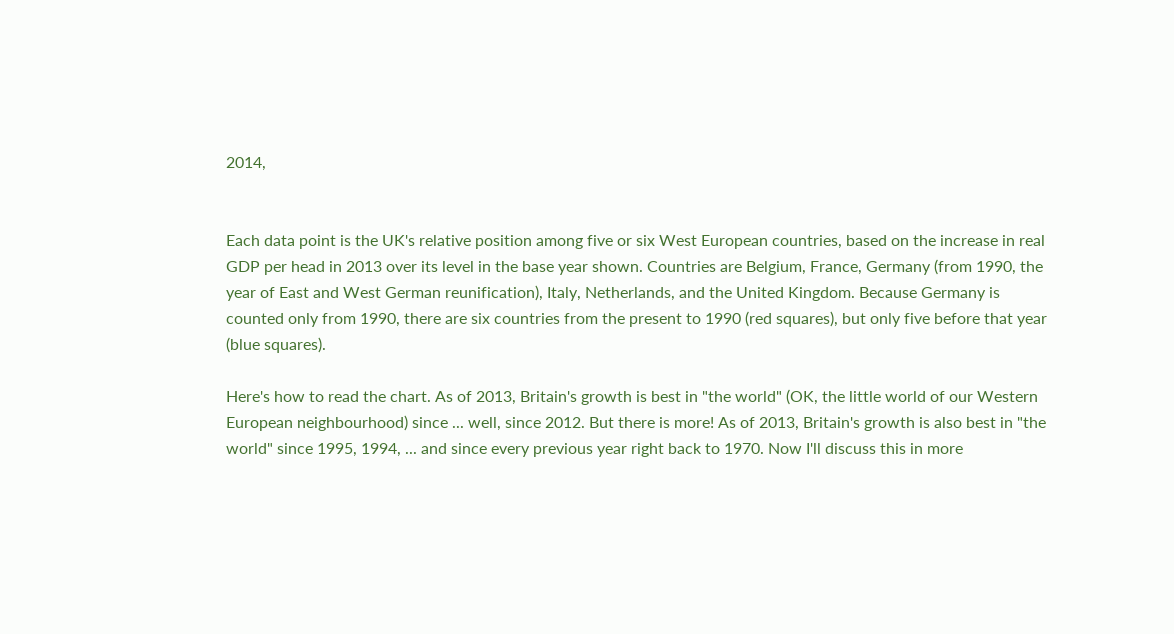2014,


Each data point is the UK's relative position among five or six West European countries, based on the increase in real GDP per head in 2013 over its level in the base year shown. Countries are Belgium, France, Germany (from 1990, the year of East and West German reunification), Italy, Netherlands, and the United Kingdom. Because Germany is counted only from 1990, there are six countries from the present to 1990 (red squares), but only five before that year (blue squares).

Here's how to read the chart. As of 2013, Britain's growth is best in "the world" (OK, the little world of our Western European neighbourhood) since ... well, since 2012. But there is more! As of 2013, Britain's growth is also best in "the world" since 1995, 1994, ... and since every previous year right back to 1970. Now I'll discuss this in more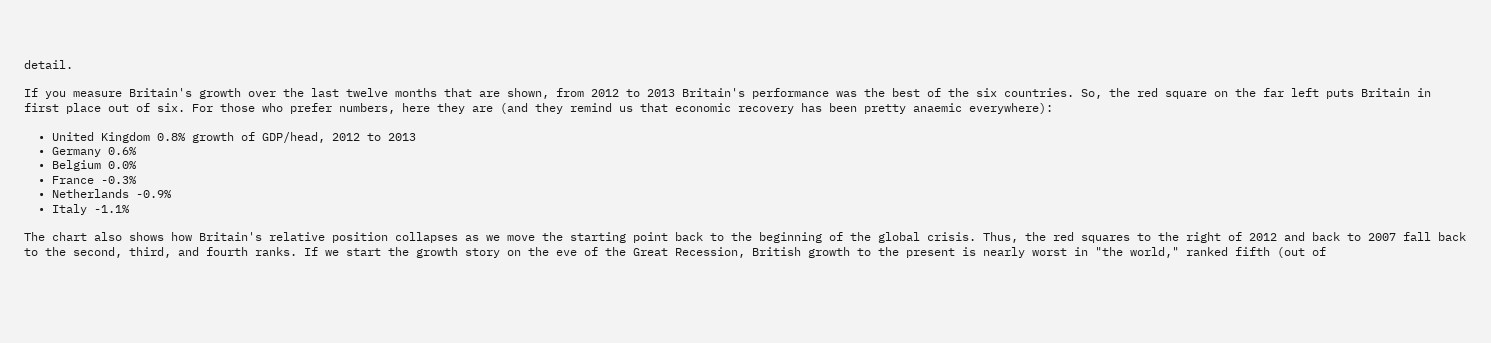detail.

If you measure Britain's growth over the last twelve months that are shown, from 2012 to 2013 Britain's performance was the best of the six countries. So, the red square on the far left puts Britain in first place out of six. For those who prefer numbers, here they are (and they remind us that economic recovery has been pretty anaemic everywhere):

  • United Kingdom 0.8% growth of GDP/head, 2012 to 2013
  • Germany 0.6%
  • Belgium 0.0%
  • France -0.3%
  • Netherlands -0.9%
  • Italy -1.1%

The chart also shows how Britain's relative position collapses as we move the starting point back to the beginning of the global crisis. Thus, the red squares to the right of 2012 and back to 2007 fall back to the second, third, and fourth ranks. If we start the growth story on the eve of the Great Recession, British growth to the present is nearly worst in "the world," ranked fifth (out of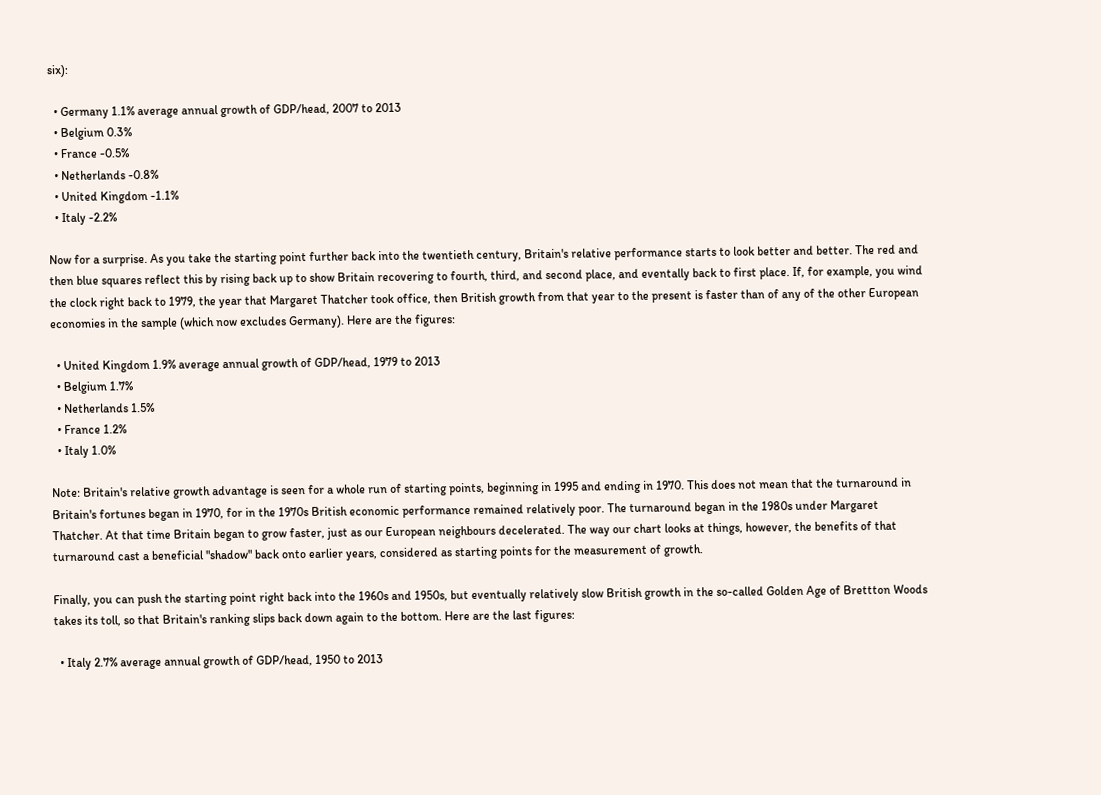six):

  • Germany 1.1% average annual growth of GDP/head, 2007 to 2013
  • Belgium 0.3%
  • France -0.5%
  • Netherlands -0.8%
  • United Kingdom -1.1%
  • Italy -2.2%

Now for a surprise. As you take the starting point further back into the twentieth century, Britain's relative performance starts to look better and better. The red and then blue squares reflect this by rising back up to show Britain recovering to fourth, third, and second place, and eventally back to first place. If, for example, you wind the clock right back to 1979, the year that Margaret Thatcher took office, then British growth from that year to the present is faster than of any of the other European economies in the sample (which now excludes Germany). Here are the figures:

  • United Kingdom 1.9% average annual growth of GDP/head, 1979 to 2013
  • Belgium 1.7%
  • Netherlands 1.5%
  • France 1.2%
  • Italy 1.0%

Note: Britain's relative growth advantage is seen for a whole run of starting points, beginning in 1995 and ending in 1970. This does not mean that the turnaround in Britain's fortunes began in 1970, for in the 1970s British economic performance remained relatively poor. The turnaround began in the 1980s under Margaret Thatcher. At that time Britain began to grow faster, just as our European neighbours decelerated. The way our chart looks at things, however, the benefits of that turnaround cast a beneficial "shadow" back onto earlier years, considered as starting points for the measurement of growth.

Finally, you can push the starting point right back into the 1960s and 1950s, but eventually relatively slow British growth in the so-called Golden Age of Brettton Woods takes its toll, so that Britain's ranking slips back down again to the bottom. Here are the last figures:

  • Italy 2.7% average annual growth of GDP/head, 1950 to 2013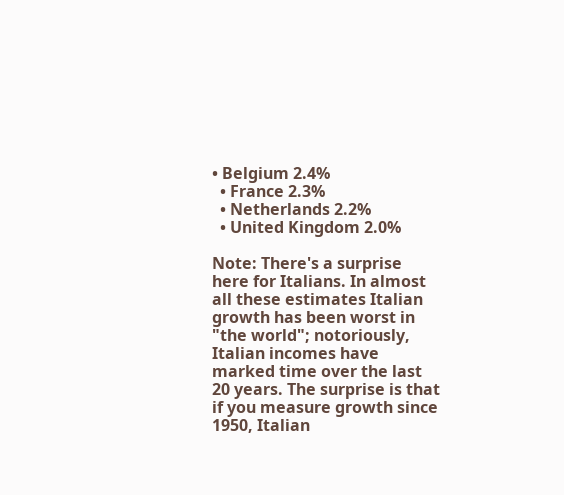• Belgium 2.4%
  • France 2.3%
  • Netherlands 2.2%
  • United Kingdom 2.0%

Note: There's a surprise here for Italians. In almost all these estimates Italian growth has been worst in "the world"; notoriously, Italian incomes have marked time over the last 20 years. The surprise is that if you measure growth since 1950, Italian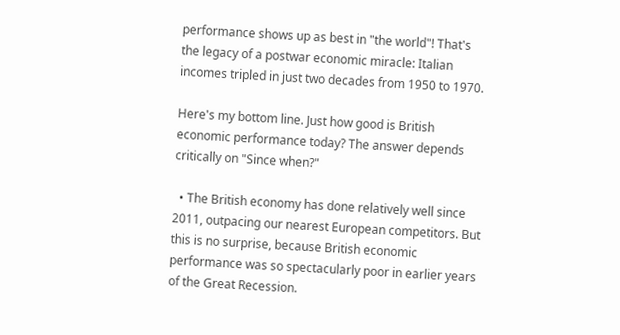performance shows up as best in "the world"! That's the legacy of a postwar economic miracle: Italian incomes tripled in just two decades from 1950 to 1970.

Here's my bottom line. Just how good is British economic performance today? The answer depends critically on "Since when?"

  • The British economy has done relatively well since 2011, outpacing our nearest European competitors. But this is no surprise, because British economic performance was so spectacularly poor in earlier years of the Great Recession.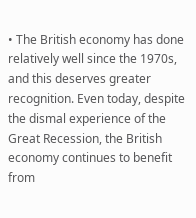• The British economy has done relatively well since the 1970s, and this deserves greater recognition. Even today, despite the dismal experience of the Great Recession, the British economy continues to benefit from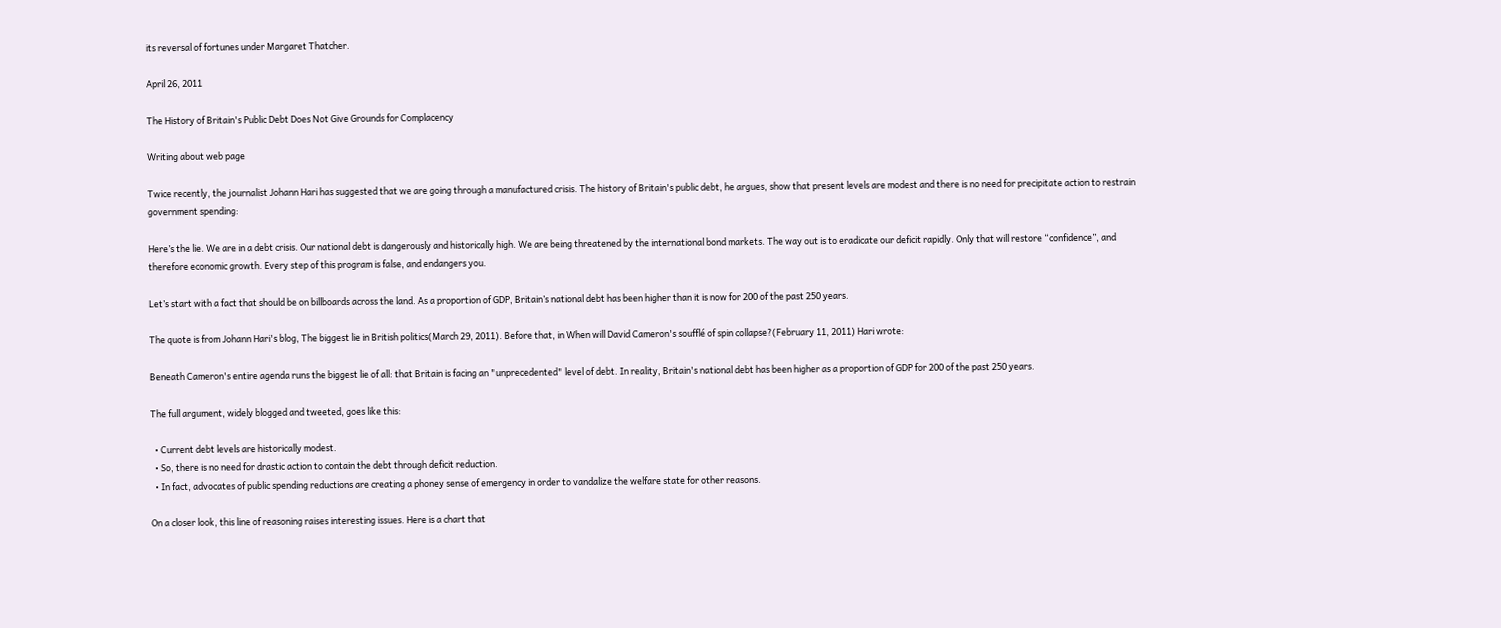its reversal of fortunes under Margaret Thatcher.

April 26, 2011

The History of Britain's Public Debt Does Not Give Grounds for Complacency

Writing about web page

Twice recently, the journalist Johann Hari has suggested that we are going through a manufactured crisis. The history of Britain's public debt, he argues, show that present levels are modest and there is no need for precipitate action to restrain government spending:

Here’s the lie. We are in a debt crisis. Our national debt is dangerously and historically high. We are being threatened by the international bond markets. The way out is to eradicate our deficit rapidly. Only that will restore “confidence”, and therefore economic growth. Every step of this program is false, and endangers you.

Let’s start with a fact that should be on billboards across the land. As a proportion of GDP, Britain’s national debt has been higher than it is now for 200 of the past 250 years.

The quote is from Johann Hari's blog, The biggest lie in British politics(March 29, 2011). Before that, in When will David Cameron's soufflé of spin collapse?(February 11, 2011) Hari wrote:

Beneath Cameron's entire agenda runs the biggest lie of all: that Britain is facing an "unprecedented" level of debt. In reality, Britain's national debt has been higher as a proportion of GDP for 200 of the past 250 years.

The full argument, widely blogged and tweeted, goes like this:

  • Current debt levels are historically modest.
  • So, there is no need for drastic action to contain the debt through deficit reduction.
  • In fact, advocates of public spending reductions are creating a phoney sense of emergency in order to vandalize the welfare state for other reasons.

On a closer look, this line of reasoning raises interesting issues. Here is a chart that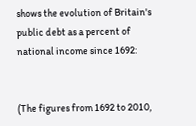shows the evolution of Britain's public debt as a percent of national income since 1692:


(The figures from 1692 to 2010,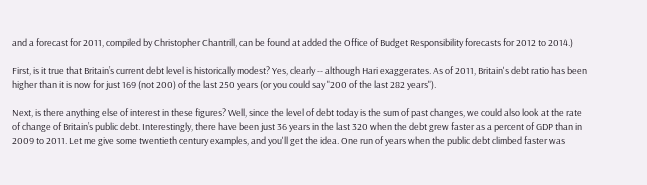and a forecast for 2011, compiled by Christopher Chantrill, can be found at added the Office of Budget Responsibility forecasts for 2012 to 2014.)

First, is it true that Britain’s current debt level is historically modest? Yes, clearly -- although Hari exaggerates. As of 2011, Britain's debt ratio has been higher than it is now for just 169 (not 200) of the last 250 years (or you could say "200 of the last 282 years").

Next, is there anything else of interest in these figures? Well, since the level of debt today is the sum of past changes, we could also look at the rate of change of Britain’s public debt. Interestingly, there have been just 36 years in the last 320 when the debt grew faster as a percent of GDP than in 2009 to 2011. Let me give some twentieth century examples, and you'll get the idea. One run of years when the public debt climbed faster was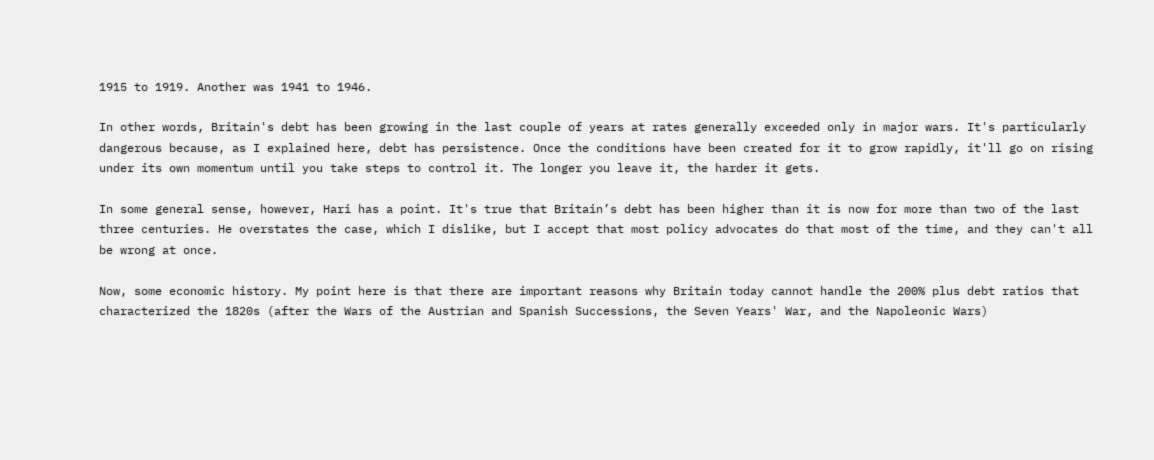1915 to 1919. Another was 1941 to 1946.

In other words, Britain's debt has been growing in the last couple of years at rates generally exceeded only in major wars. It's particularly dangerous because, as I explained here, debt has persistence. Once the conditions have been created for it to grow rapidly, it'll go on rising under its own momentum until you take steps to control it. The longer you leave it, the harder it gets.

In some general sense, however, Hari has a point. It's true that Britain’s debt has been higher than it is now for more than two of the last three centuries. He overstates the case, which I dislike, but I accept that most policy advocates do that most of the time, and they can't all be wrong at once.

Now, some economic history. My point here is that there are important reasons why Britain today cannot handle the 200% plus debt ratios that characterized the 1820s (after the Wars of the Austrian and Spanish Successions, the Seven Years' War, and the Napoleonic Wars)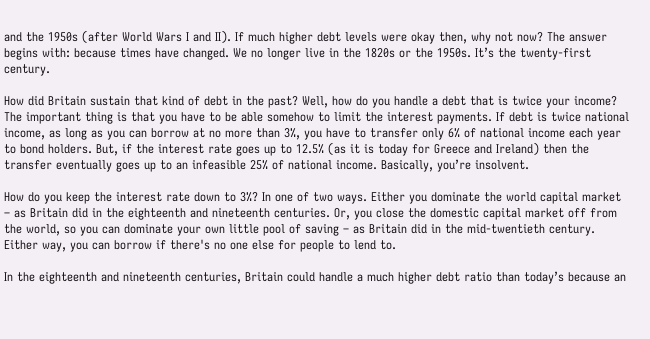and the 1950s (after World Wars I and II). If much higher debt levels were okay then, why not now? The answer begins with: because times have changed. We no longer live in the 1820s or the 1950s. It’s the twenty-first century.

How did Britain sustain that kind of debt in the past? Well, how do you handle a debt that is twice your income? The important thing is that you have to be able somehow to limit the interest payments. If debt is twice national income, as long as you can borrow at no more than 3%, you have to transfer only 6% of national income each year to bond holders. But, if the interest rate goes up to 12.5% (as it is today for Greece and Ireland) then the transfer eventually goes up to an infeasible 25% of national income. Basically, you’re insolvent.

How do you keep the interest rate down to 3%? In one of two ways. Either you dominate the world capital market – as Britain did in the eighteenth and nineteenth centuries. Or, you close the domestic capital market off from the world, so you can dominate your own little pool of saving – as Britain did in the mid-twentieth century. Either way, you can borrow if there's no one else for people to lend to.

In the eighteenth and nineteenth centuries, Britain could handle a much higher debt ratio than today’s because an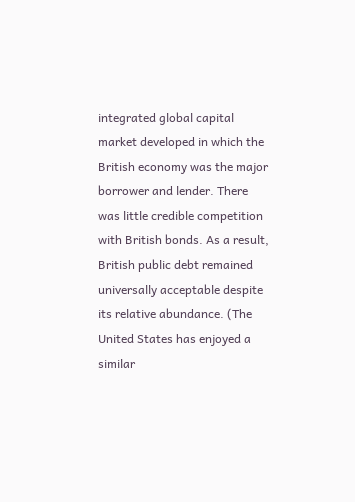integrated global capital market developed in which the British economy was the major borrower and lender. There was little credible competition with British bonds. As a result, British public debt remained universally acceptable despite its relative abundance. (The United States has enjoyed a similar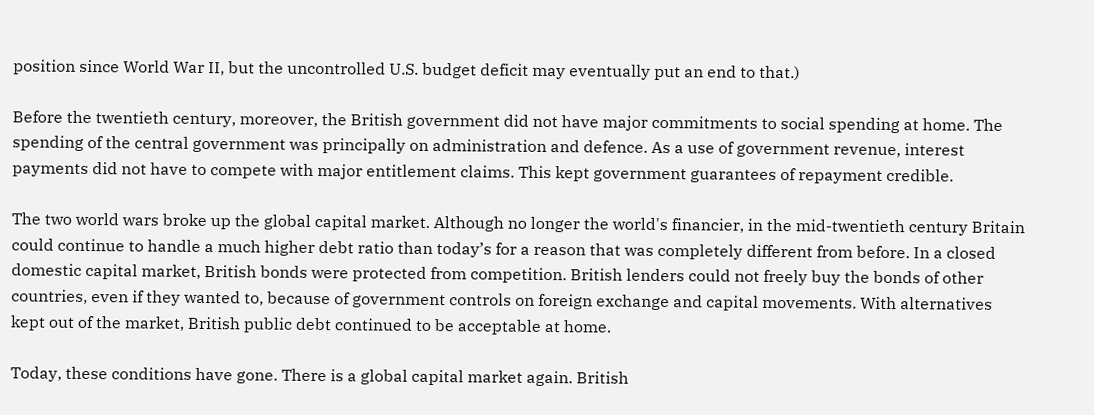position since World War II, but the uncontrolled U.S. budget deficit may eventually put an end to that.)

Before the twentieth century, moreover, the British government did not have major commitments to social spending at home. The spending of the central government was principally on administration and defence. As a use of government revenue, interest payments did not have to compete with major entitlement claims. This kept government guarantees of repayment credible.

The two world wars broke up the global capital market. Although no longer the world's financier, in the mid-twentieth century Britain could continue to handle a much higher debt ratio than today’s for a reason that was completely different from before. In a closed domestic capital market, British bonds were protected from competition. British lenders could not freely buy the bonds of other countries, even if they wanted to, because of government controls on foreign exchange and capital movements. With alternatives kept out of the market, British public debt continued to be acceptable at home.

Today, these conditions have gone. There is a global capital market again. British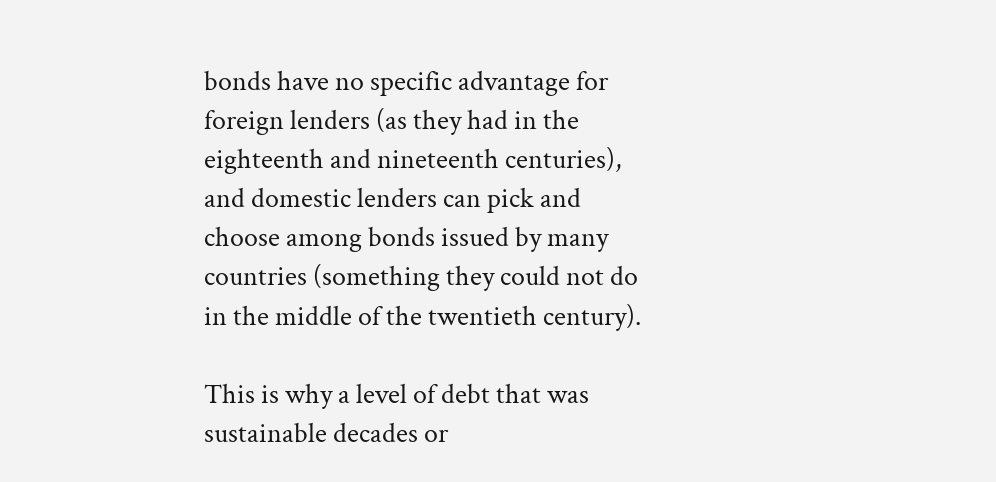bonds have no specific advantage for foreign lenders (as they had in the eighteenth and nineteenth centuries), and domestic lenders can pick and choose among bonds issued by many countries (something they could not do in the middle of the twentieth century).

This is why a level of debt that was sustainable decades or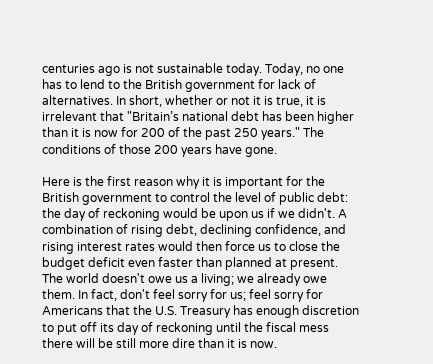centuries ago is not sustainable today. Today, no one has to lend to the British government for lack of alternatives. In short, whether or not it is true, it is irrelevant that "Britain’s national debt has been higher than it is now for 200 of the past 250 years." The conditions of those 200 years have gone.

Here is the first reason why it is important for the British government to control the level of public debt: the day of reckoning would be upon us if we didn't. A combination of rising debt, declining confidence, and rising interest rates would then force us to close the budget deficit even faster than planned at present. The world doesn't owe us a living; we already owe them. In fact, don't feel sorry for us; feel sorry for Americans that the U.S. Treasury has enough discretion to put off its day of reckoning until the fiscal mess there will be still more dire than it is now.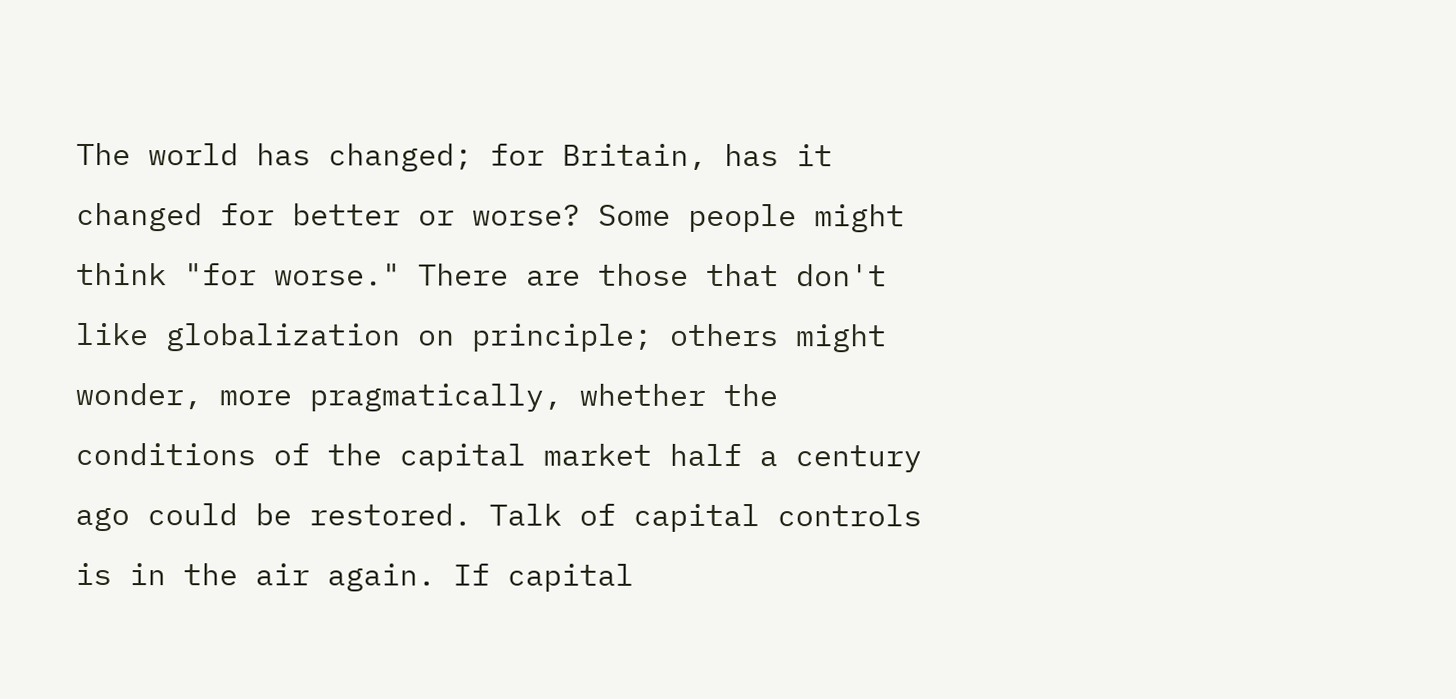The world has changed; for Britain, has it changed for better or worse? Some people might think "for worse." There are those that don't like globalization on principle; others might wonder, more pragmatically, whether the conditions of the capital market half a century ago could be restored. Talk of capital controls is in the air again. If capital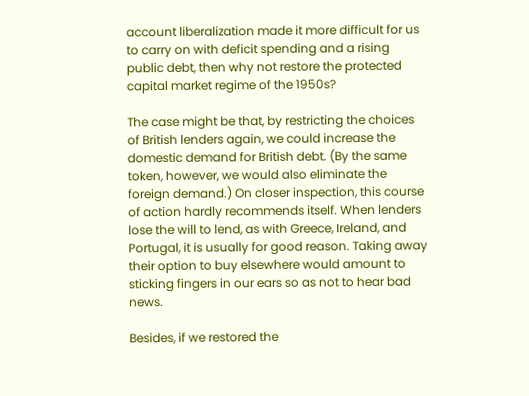account liberalization made it more difficult for us to carry on with deficit spending and a rising public debt, then why not restore the protected capital market regime of the 1950s?

The case might be that, by restricting the choices of British lenders again, we could increase the domestic demand for British debt. (By the same token, however, we would also eliminate the foreign demand.) On closer inspection, this course of action hardly recommends itself. When lenders lose the will to lend, as with Greece, Ireland, and Portugal, it is usually for good reason. Taking away their option to buy elsewhere would amount to sticking fingers in our ears so as not to hear bad news.

Besides, if we restored the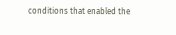conditions that enabled the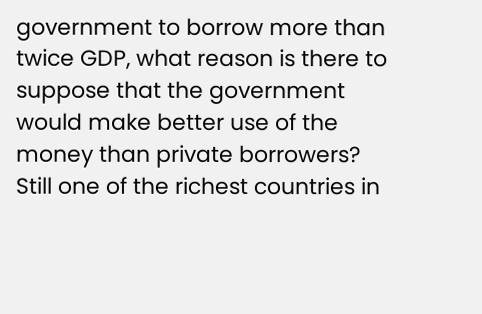government to borrow more than twice GDP, what reason is there to suppose that the government would make better use of the money than private borrowers? Still one of the richest countries in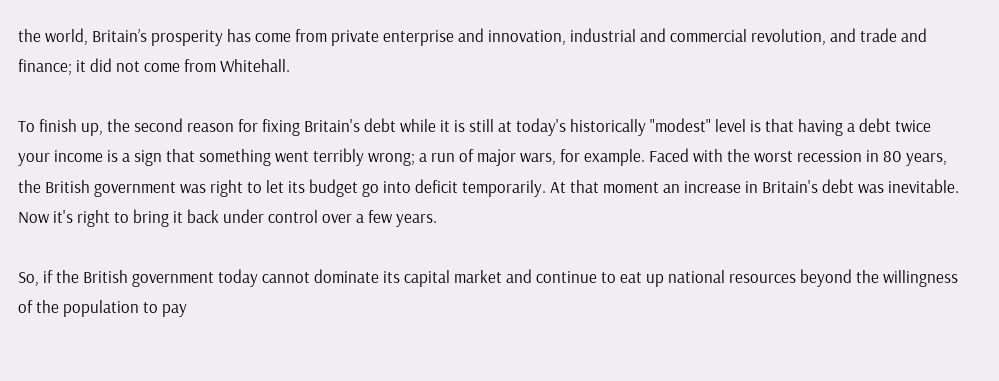the world, Britain’s prosperity has come from private enterprise and innovation, industrial and commercial revolution, and trade and finance; it did not come from Whitehall.

To finish up, the second reason for fixing Britain's debt while it is still at today's historically "modest" level is that having a debt twice your income is a sign that something went terribly wrong; a run of major wars, for example. Faced with the worst recession in 80 years, the British government was right to let its budget go into deficit temporarily. At that moment an increase in Britain's debt was inevitable. Now it's right to bring it back under control over a few years.

So, if the British government today cannot dominate its capital market and continue to eat up national resources beyond the willingness of the population to pay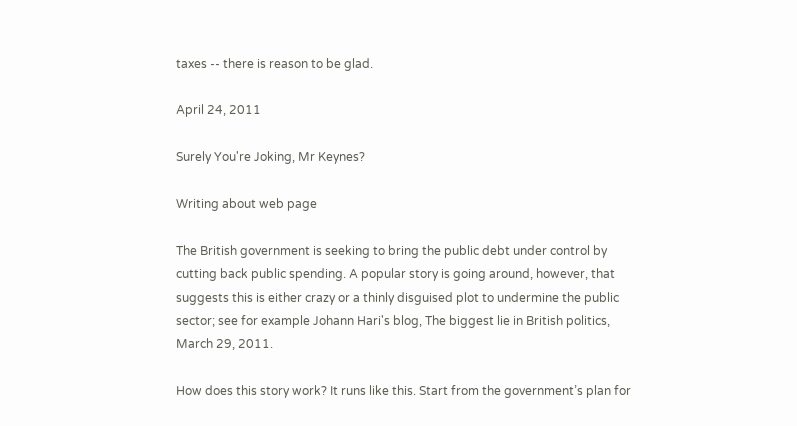taxes -- there is reason to be glad.

April 24, 2011

Surely You're Joking, Mr Keynes?

Writing about web page

The British government is seeking to bring the public debt under control by cutting back public spending. A popular story is going around, however, that suggests this is either crazy or a thinly disguised plot to undermine the public sector; see for example Johann Hari's blog, The biggest lie in British politics, March 29, 2011.

How does this story work? It runs like this. Start from the government’s plan for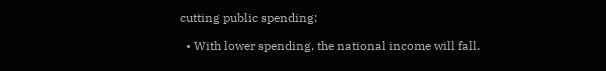cutting public spending:

  • With lower spending, the national income will fall.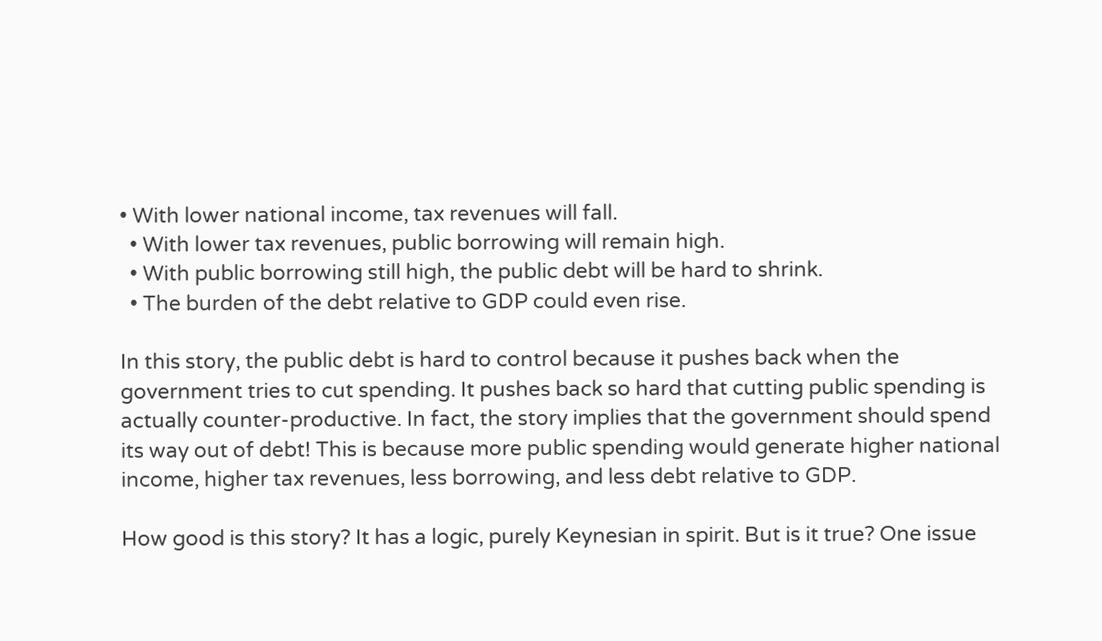• With lower national income, tax revenues will fall.
  • With lower tax revenues, public borrowing will remain high.
  • With public borrowing still high, the public debt will be hard to shrink.
  • The burden of the debt relative to GDP could even rise.

In this story, the public debt is hard to control because it pushes back when the government tries to cut spending. It pushes back so hard that cutting public spending is actually counter-productive. In fact, the story implies that the government should spend its way out of debt! This is because more public spending would generate higher national income, higher tax revenues, less borrowing, and less debt relative to GDP.

How good is this story? It has a logic, purely Keynesian in spirit. But is it true? One issue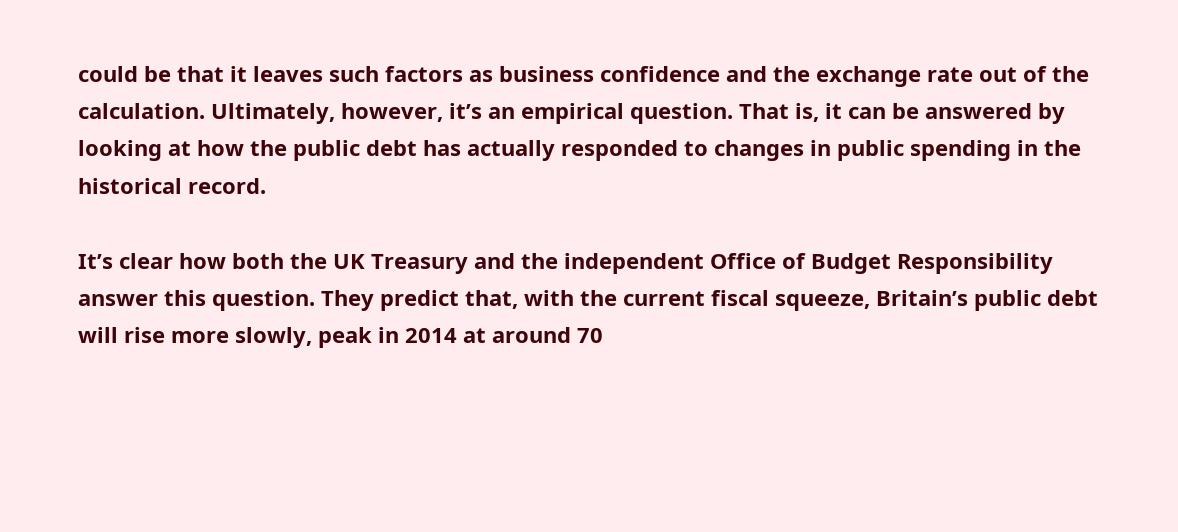could be that it leaves such factors as business confidence and the exchange rate out of the calculation. Ultimately, however, it’s an empirical question. That is, it can be answered by looking at how the public debt has actually responded to changes in public spending in the historical record.

It’s clear how both the UK Treasury and the independent Office of Budget Responsibility answer this question. They predict that, with the current fiscal squeeze, Britain’s public debt will rise more slowly, peak in 2014 at around 70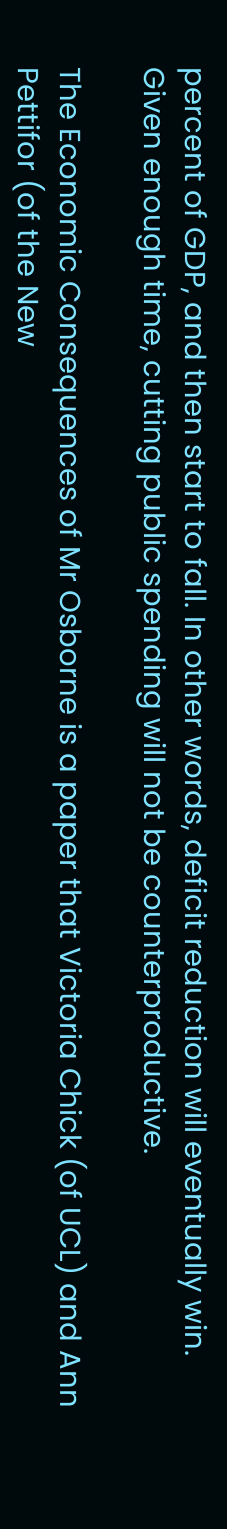percent of GDP, and then start to fall. In other words, deficit reduction will eventually win. Given enough time, cutting public spending will not be counterproductive.

The Economic Consequences of Mr Osborne is a paper that Victoria Chick (of UCL) and Ann Pettifor (of the New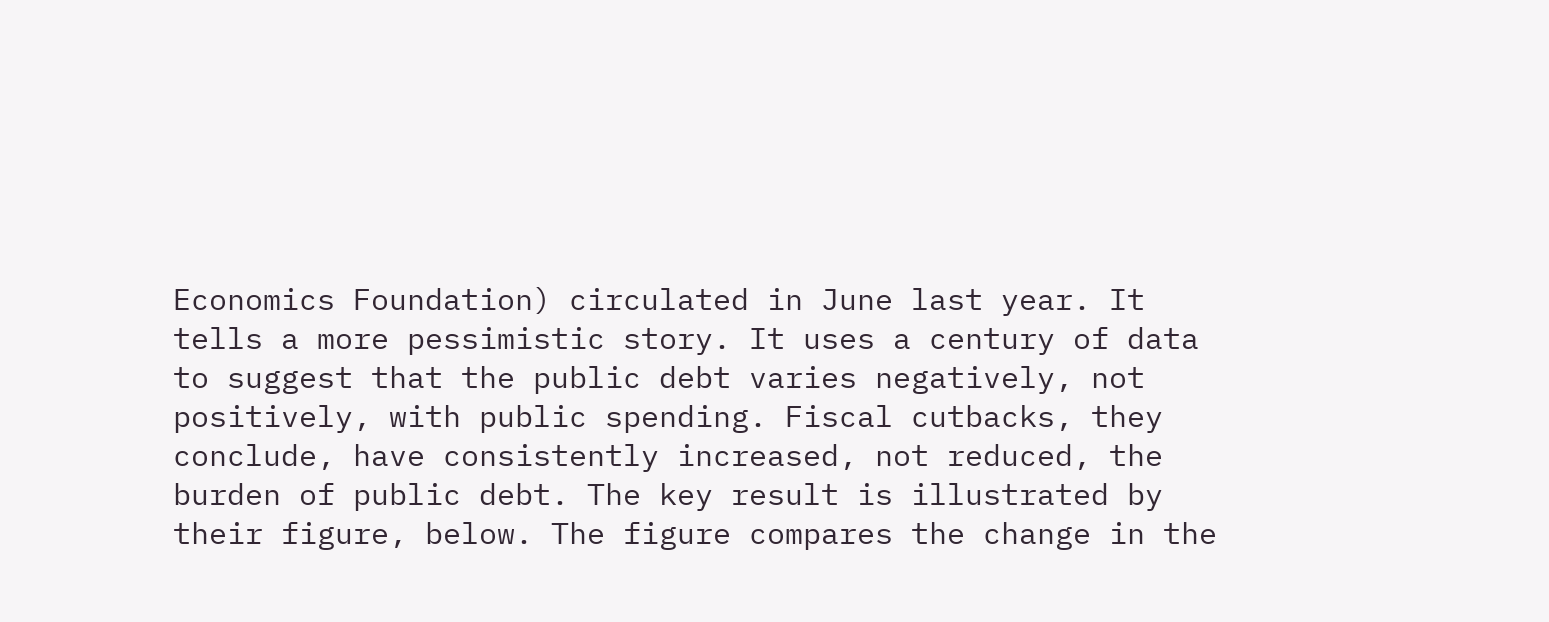Economics Foundation) circulated in June last year. It tells a more pessimistic story. It uses a century of data to suggest that the public debt varies negatively, not positively, with public spending. Fiscal cutbacks, they conclude, have consistently increased, not reduced, the burden of public debt. The key result is illustrated by their figure, below. The figure compares the change in the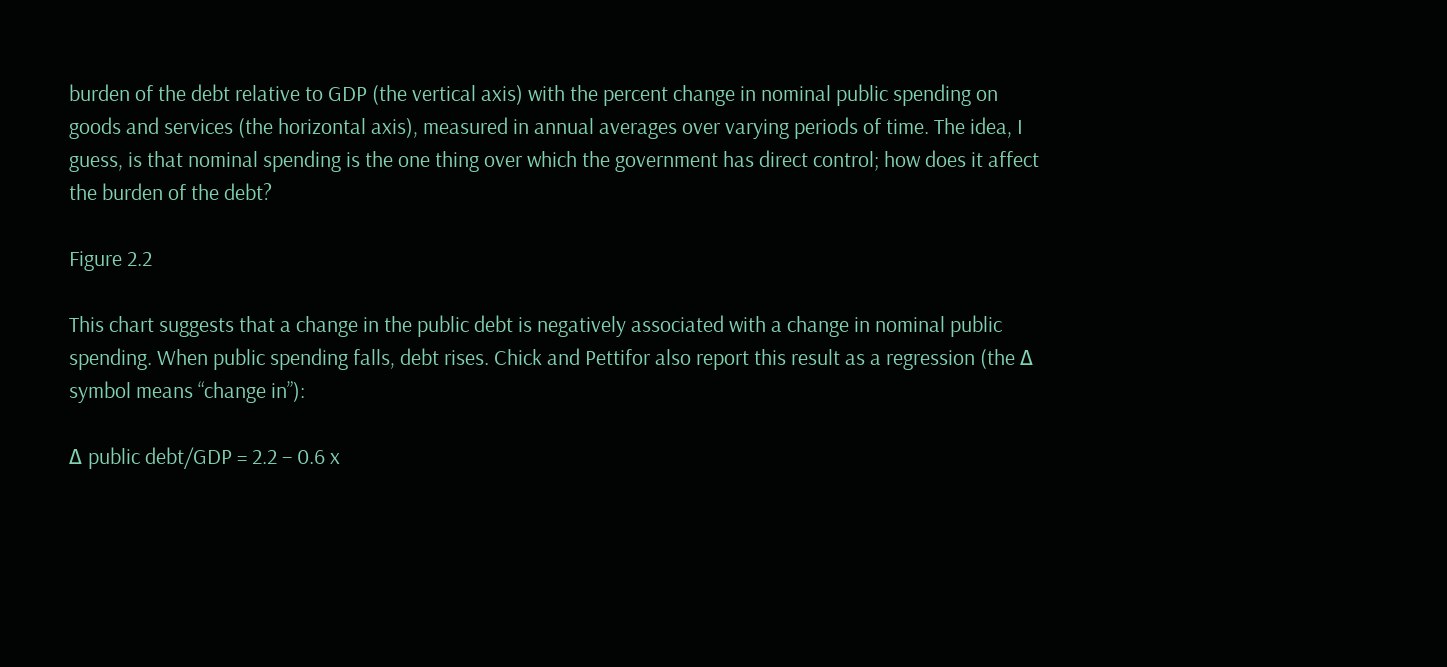burden of the debt relative to GDP (the vertical axis) with the percent change in nominal public spending on goods and services (the horizontal axis), measured in annual averages over varying periods of time. The idea, I guess, is that nominal spending is the one thing over which the government has direct control; how does it affect the burden of the debt?

Figure 2.2

This chart suggests that a change in the public debt is negatively associated with a change in nominal public spending. When public spending falls, debt rises. Chick and Pettifor also report this result as a regression (the Δ symbol means “change in”):

Δ public debt/GDP = 2.2 – 0.6 x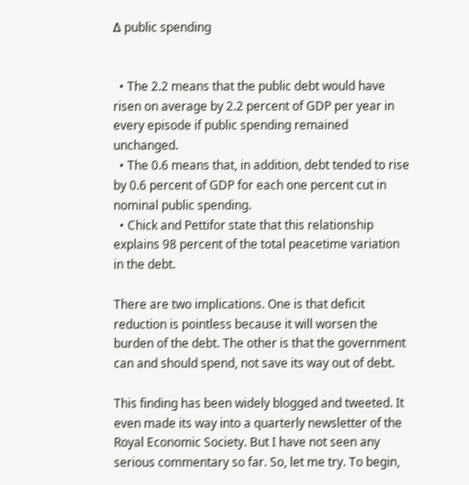Δ public spending


  • The 2.2 means that the public debt would have risen on average by 2.2 percent of GDP per year in every episode if public spending remained unchanged.
  • The 0.6 means that, in addition, debt tended to rise by 0.6 percent of GDP for each one percent cut in nominal public spending.
  • Chick and Pettifor state that this relationship explains 98 percent of the total peacetime variation in the debt.

There are two implications. One is that deficit reduction is pointless because it will worsen the burden of the debt. The other is that the government can and should spend, not save its way out of debt.

This finding has been widely blogged and tweeted. It even made its way into a quarterly newsletter of the Royal Economic Society. But I have not seen any serious commentary so far. So, let me try. To begin,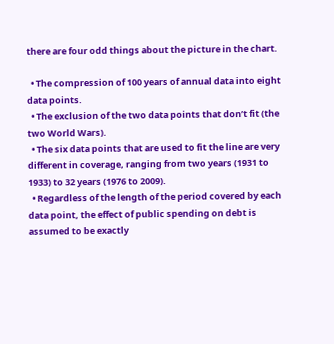there are four odd things about the picture in the chart.

  • The compression of 100 years of annual data into eight data points.
  • The exclusion of the two data points that don’t fit (the two World Wars).
  • The six data points that are used to fit the line are very different in coverage, ranging from two years (1931 to 1933) to 32 years (1976 to 2009).
  • Regardless of the length of the period covered by each data point, the effect of public spending on debt is assumed to be exactly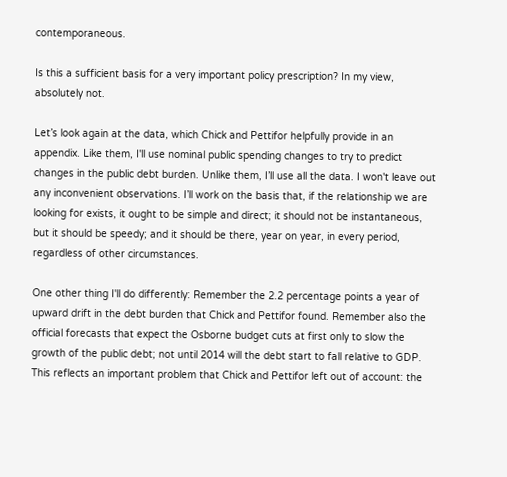contemporaneous.

Is this a sufficient basis for a very important policy prescription? In my view, absolutely not.

Let’s look again at the data, which Chick and Pettifor helpfully provide in an appendix. Like them, I'll use nominal public spending changes to try to predict changes in the public debt burden. Unlike them, I’ll use all the data. I won't leave out any inconvenient observations. I’ll work on the basis that, if the relationship we are looking for exists, it ought to be simple and direct; it should not be instantaneous, but it should be speedy; and it should be there, year on year, in every period, regardless of other circumstances.

One other thing I'll do differently: Remember the 2.2 percentage points a year of upward drift in the debt burden that Chick and Pettifor found. Remember also the official forecasts that expect the Osborne budget cuts at first only to slow the growth of the public debt; not until 2014 will the debt start to fall relative to GDP. This reflects an important problem that Chick and Pettifor left out of account: the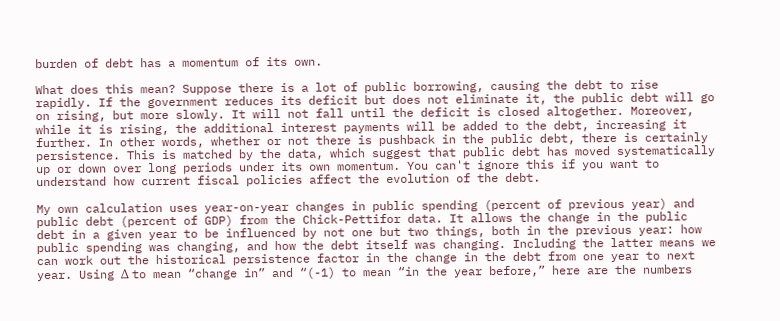burden of debt has a momentum of its own.

What does this mean? Suppose there is a lot of public borrowing, causing the debt to rise rapidly. If the government reduces its deficit but does not eliminate it, the public debt will go on rising, but more slowly. It will not fall until the deficit is closed altogether. Moreover, while it is rising, the additional interest payments will be added to the debt, increasing it further. In other words, whether or not there is pushback in the public debt, there is certainly persistence. This is matched by the data, which suggest that public debt has moved systematically up or down over long periods under its own momentum. You can't ignore this if you want to understand how current fiscal policies affect the evolution of the debt.

My own calculation uses year-on-year changes in public spending (percent of previous year) and public debt (percent of GDP) from the Chick-Pettifor data. It allows the change in the public debt in a given year to be influenced by not one but two things, both in the previous year: how public spending was changing, and how the debt itself was changing. Including the latter means we can work out the historical persistence factor in the change in the debt from one year to next year. Using Δ to mean “change in” and “(-1) to mean “in the year before,” here are the numbers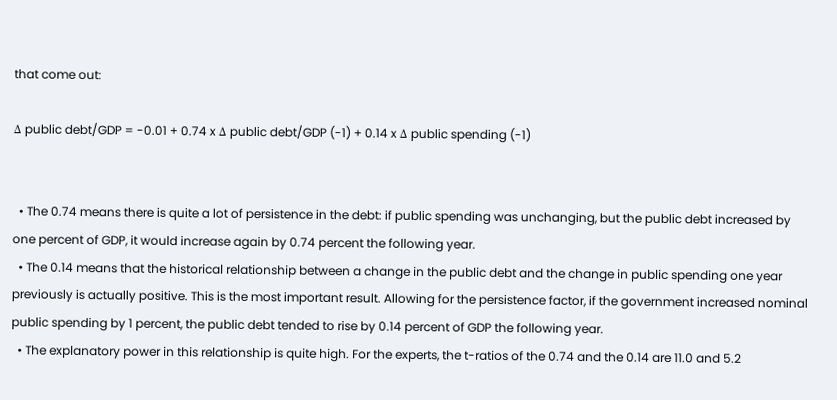that come out:

Δ public debt/GDP = -0.01 + 0.74 x Δ public debt/GDP (-1) + 0.14 x Δ public spending (-1)


  • The 0.74 means there is quite a lot of persistence in the debt: if public spending was unchanging, but the public debt increased by one percent of GDP, it would increase again by 0.74 percent the following year.
  • The 0.14 means that the historical relationship between a change in the public debt and the change in public spending one year previously is actually positive. This is the most important result. Allowing for the persistence factor, if the government increased nominal public spending by 1 percent, the public debt tended to rise by 0.14 percent of GDP the following year.
  • The explanatory power in this relationship is quite high. For the experts, the t-ratios of the 0.74 and the 0.14 are 11.0 and 5.2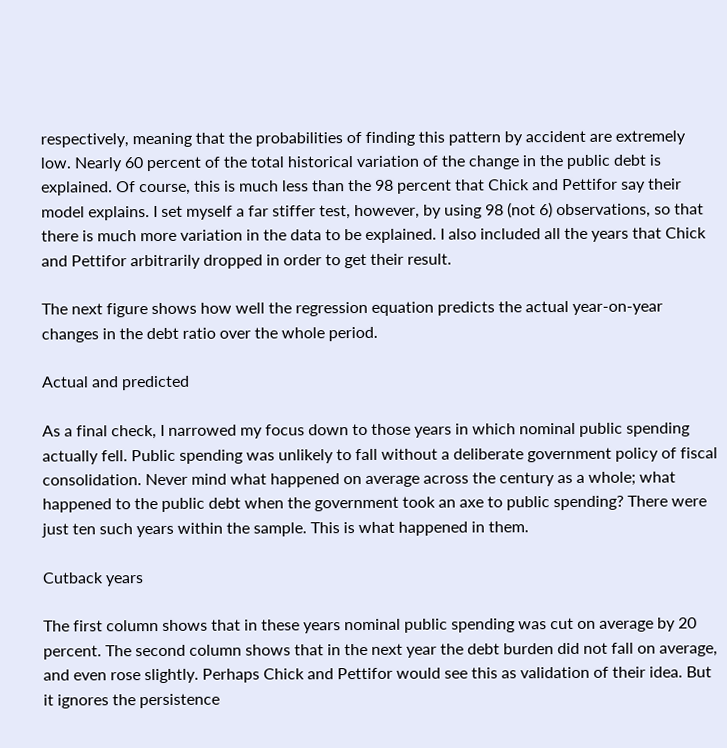respectively, meaning that the probabilities of finding this pattern by accident are extremely low. Nearly 60 percent of the total historical variation of the change in the public debt is explained. Of course, this is much less than the 98 percent that Chick and Pettifor say their model explains. I set myself a far stiffer test, however, by using 98 (not 6) observations, so that there is much more variation in the data to be explained. I also included all the years that Chick and Pettifor arbitrarily dropped in order to get their result.

The next figure shows how well the regression equation predicts the actual year-on-year changes in the debt ratio over the whole period.

Actual and predicted

As a final check, I narrowed my focus down to those years in which nominal public spending actually fell. Public spending was unlikely to fall without a deliberate government policy of fiscal consolidation. Never mind what happened on average across the century as a whole; what happened to the public debt when the government took an axe to public spending? There were just ten such years within the sample. This is what happened in them.

Cutback years

The first column shows that in these years nominal public spending was cut on average by 20 percent. The second column shows that in the next year the debt burden did not fall on average, and even rose slightly. Perhaps Chick and Pettifor would see this as validation of their idea. But it ignores the persistence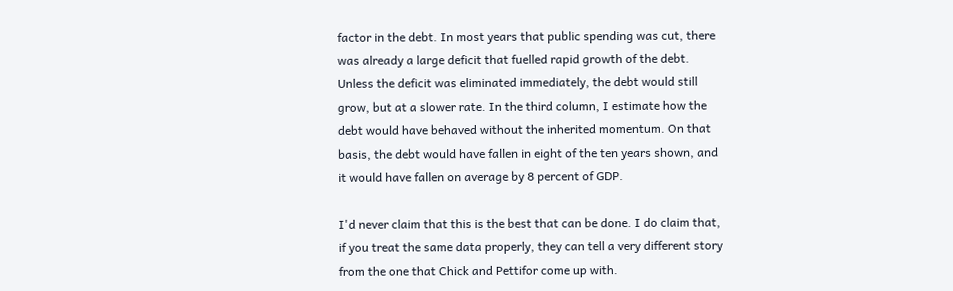factor in the debt. In most years that public spending was cut, there was already a large deficit that fuelled rapid growth of the debt. Unless the deficit was eliminated immediately, the debt would still grow, but at a slower rate. In the third column, I estimate how the debt would have behaved without the inherited momentum. On that basis, the debt would have fallen in eight of the ten years shown, and it would have fallen on average by 8 percent of GDP.

I'd never claim that this is the best that can be done. I do claim that, if you treat the same data properly, they can tell a very different story from the one that Chick and Pettifor come up with.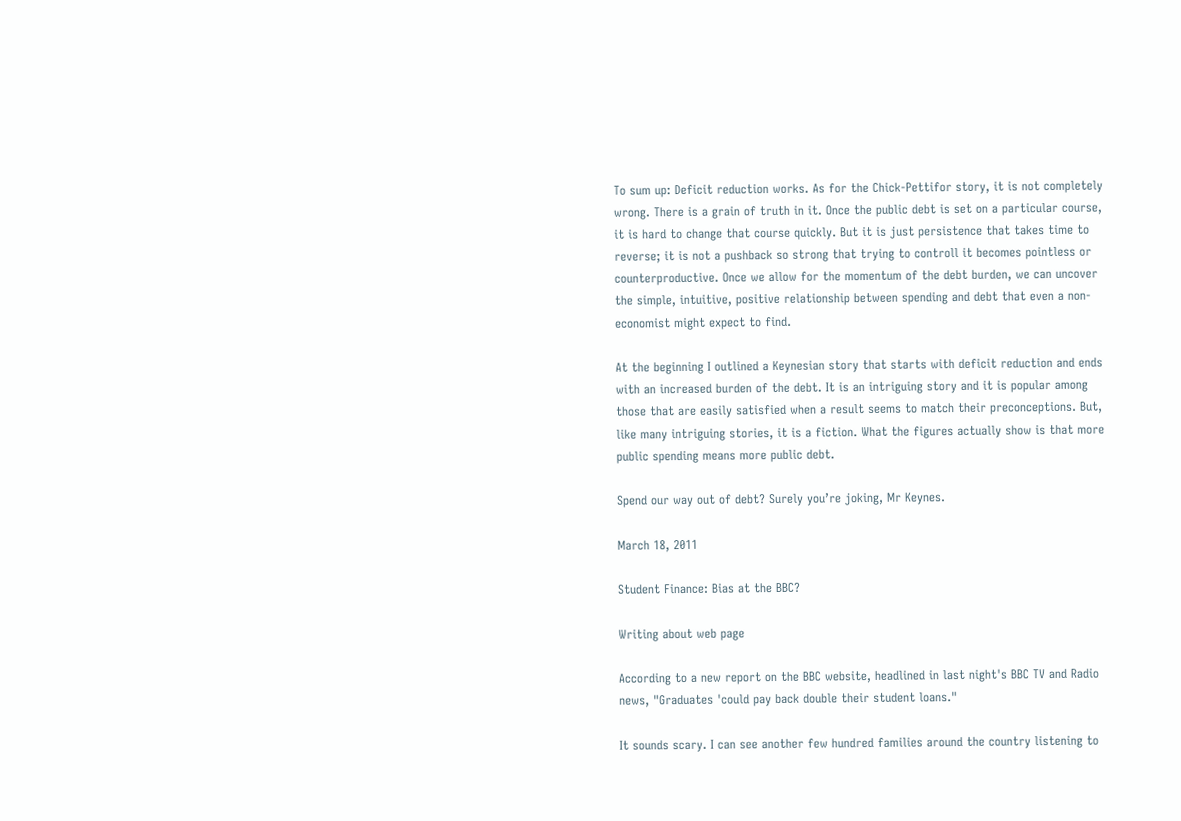To sum up: Deficit reduction works. As for the Chick-Pettifor story, it is not completely wrong. There is a grain of truth in it. Once the public debt is set on a particular course, it is hard to change that course quickly. But it is just persistence that takes time to reverse; it is not a pushback so strong that trying to controll it becomes pointless or counterproductive. Once we allow for the momentum of the debt burden, we can uncover the simple, intuitive, positive relationship between spending and debt that even a non-economist might expect to find.

At the beginning I outlined a Keynesian story that starts with deficit reduction and ends with an increased burden of the debt. It is an intriguing story and it is popular among those that are easily satisfied when a result seems to match their preconceptions. But, like many intriguing stories, it is a fiction. What the figures actually show is that more public spending means more public debt.

Spend our way out of debt? Surely you’re joking, Mr Keynes.

March 18, 2011

Student Finance: Bias at the BBC?

Writing about web page

According to a new report on the BBC website, headlined in last night's BBC TV and Radio news, "Graduates 'could pay back double their student loans."

It sounds scary. I can see another few hundred families around the country listening to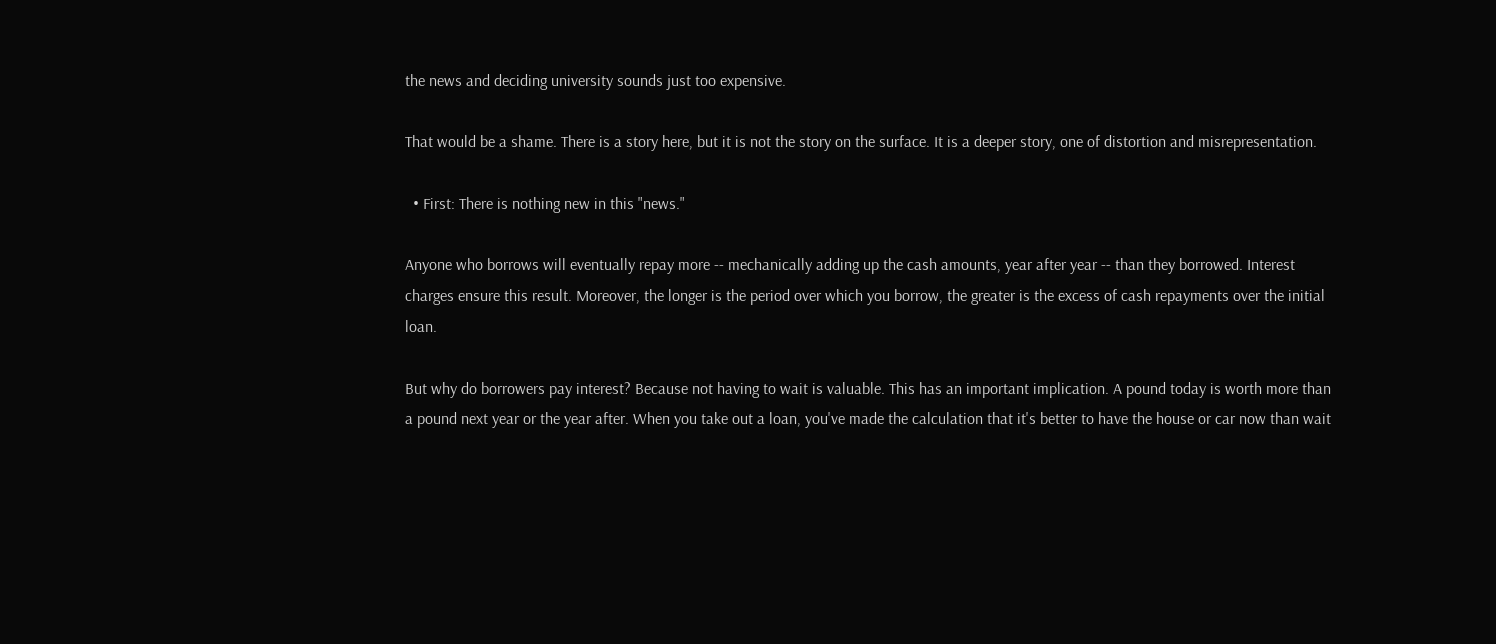the news and deciding university sounds just too expensive.

That would be a shame. There is a story here, but it is not the story on the surface. It is a deeper story, one of distortion and misrepresentation.

  • First: There is nothing new in this "news."

Anyone who borrows will eventually repay more -- mechanically adding up the cash amounts, year after year -- than they borrowed. Interest charges ensure this result. Moreover, the longer is the period over which you borrow, the greater is the excess of cash repayments over the initial loan.

But why do borrowers pay interest? Because not having to wait is valuable. This has an important implication. A pound today is worth more than a pound next year or the year after. When you take out a loan, you've made the calculation that it's better to have the house or car now than wait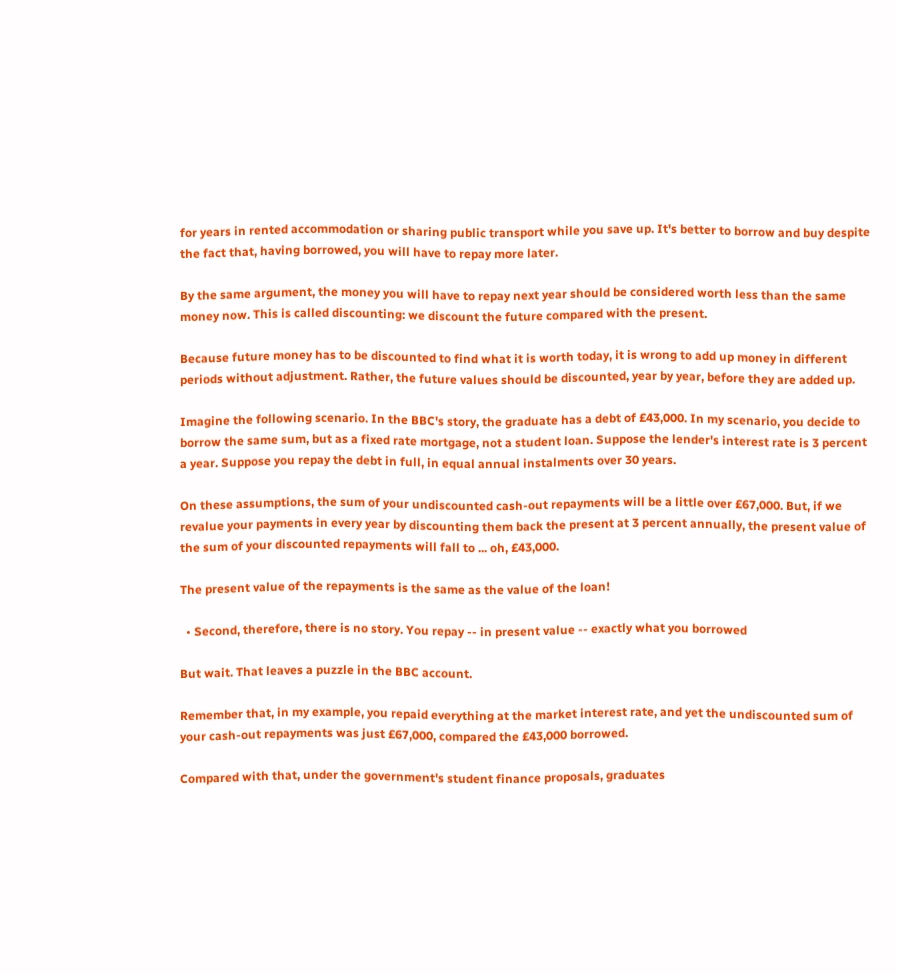for years in rented accommodation or sharing public transport while you save up. It's better to borrow and buy despite the fact that, having borrowed, you will have to repay more later.

By the same argument, the money you will have to repay next year should be considered worth less than the same money now. This is called discounting: we discount the future compared with the present.

Because future money has to be discounted to find what it is worth today, it is wrong to add up money in different periods without adjustment. Rather, the future values should be discounted, year by year, before they are added up.

Imagine the following scenario. In the BBC's story, the graduate has a debt of £43,000. In my scenario, you decide to borrow the same sum, but as a fixed rate mortgage, not a student loan. Suppose the lender's interest rate is 3 percent a year. Suppose you repay the debt in full, in equal annual instalments over 30 years.

On these assumptions, the sum of your undiscounted cash-out repayments will be a little over £67,000. But, if we revalue your payments in every year by discounting them back the present at 3 percent annually, the present value of the sum of your discounted repayments will fall to ... oh, £43,000.

The present value of the repayments is the same as the value of the loan!

  • Second, therefore, there is no story. You repay -- in present value -- exactly what you borrowed

But wait. That leaves a puzzle in the BBC account.

Remember that, in my example, you repaid everything at the market interest rate, and yet the undiscounted sum of your cash-out repayments was just £67,000, compared the £43,000 borrowed.

Compared with that, under the government's student finance proposals, graduates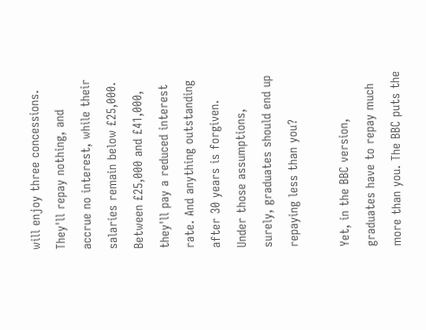will enjoy three concessions. They'll repay nothing, and accrue no interest, while their salaries remain below £25,000. Between £25,000 and £41,000, they'll pay a reduced interest rate. And anything outstanding after 30 years is forgiven. Under those assumptions, surely, graduates should end up repaying less than you?

Yet, in the BBC version, graduates have to repay much more than you. The BBC puts the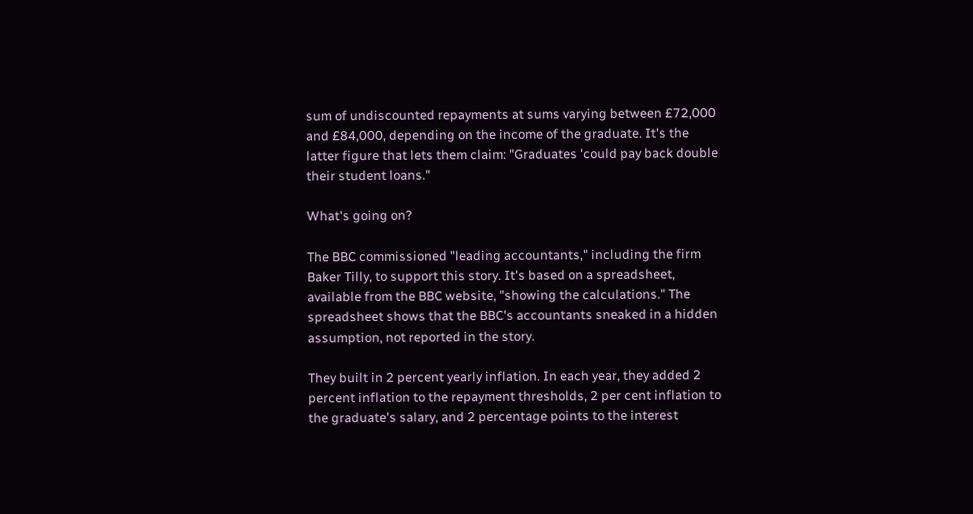sum of undiscounted repayments at sums varying between £72,000 and £84,000, depending on the income of the graduate. It's the latter figure that lets them claim: "Graduates 'could pay back double their student loans."

What's going on?

The BBC commissioned "leading accountants," including the firm Baker Tilly, to support this story. It's based on a spreadsheet, available from the BBC website, "showing the calculations." The spreadsheet shows that the BBC's accountants sneaked in a hidden assumption, not reported in the story.

They built in 2 percent yearly inflation. In each year, they added 2 percent inflation to the repayment thresholds, 2 per cent inflation to the graduate's salary, and 2 percentage points to the interest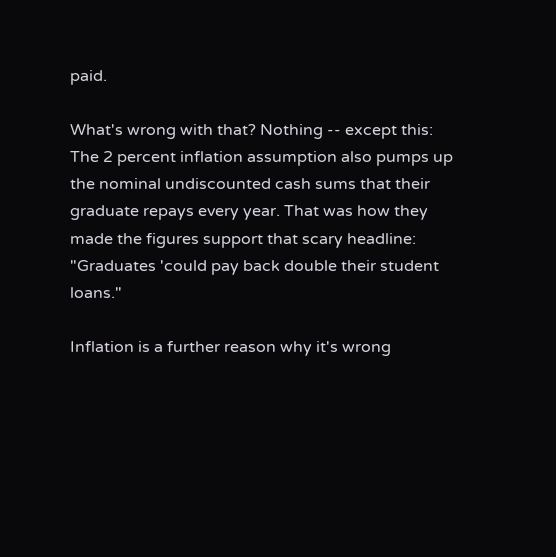paid.

What's wrong with that? Nothing -- except this: The 2 percent inflation assumption also pumps up the nominal undiscounted cash sums that their graduate repays every year. That was how they made the figures support that scary headline: "Graduates 'could pay back double their student loans."

Inflation is a further reason why it's wrong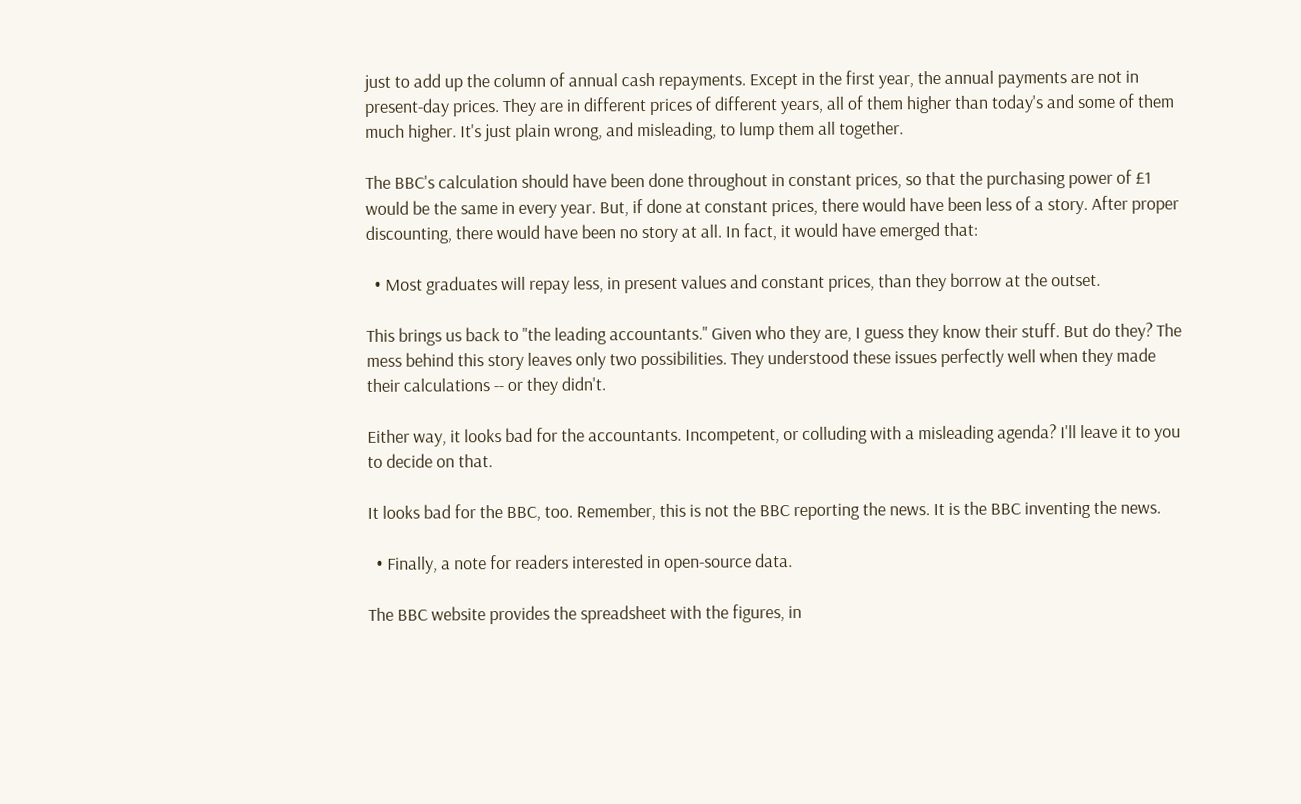just to add up the column of annual cash repayments. Except in the first year, the annual payments are not in present-day prices. They are in different prices of different years, all of them higher than today's and some of them much higher. It's just plain wrong, and misleading, to lump them all together.

The BBC's calculation should have been done throughout in constant prices, so that the purchasing power of £1 would be the same in every year. But, if done at constant prices, there would have been less of a story. After proper discounting, there would have been no story at all. In fact, it would have emerged that:

  • Most graduates will repay less, in present values and constant prices, than they borrow at the outset.

This brings us back to "the leading accountants." Given who they are, I guess they know their stuff. But do they? The mess behind this story leaves only two possibilities. They understood these issues perfectly well when they made their calculations -- or they didn't.

Either way, it looks bad for the accountants. Incompetent, or colluding with a misleading agenda? I'll leave it to you to decide on that.

It looks bad for the BBC, too. Remember, this is not the BBC reporting the news. It is the BBC inventing the news.

  • Finally, a note for readers interested in open-source data.

The BBC website provides the spreadsheet with the figures, in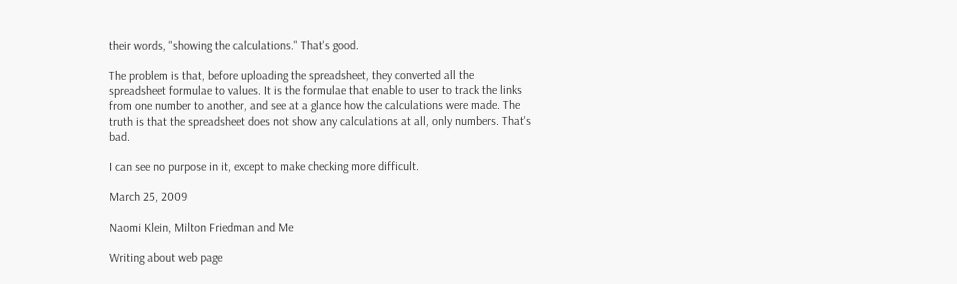their words, "showing the calculations." That's good.

The problem is that, before uploading the spreadsheet, they converted all the spreadsheet formulae to values. It is the formulae that enable to user to track the links from one number to another, and see at a glance how the calculations were made. The truth is that the spreadsheet does not show any calculations at all, only numbers. That's bad.

I can see no purpose in it, except to make checking more difficult.

March 25, 2009

Naomi Klein, Milton Friedman and Me

Writing about web page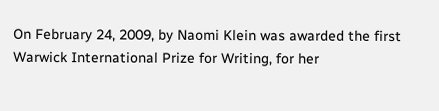On February 24, 2009, by Naomi Klein was awarded the first Warwick International Prize for Writing, for her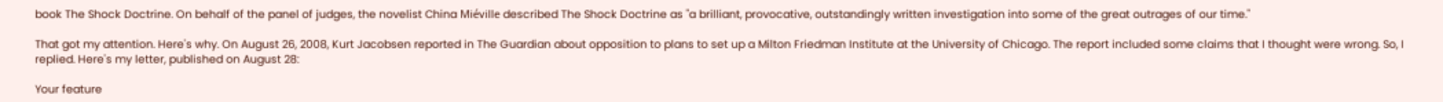book The Shock Doctrine. On behalf of the panel of judges, the novelist China Miéville described The Shock Doctrine as "a brilliant, provocative, outstandingly written investigation into some of the great outrages of our time."

That got my attention. Here's why. On August 26, 2008, Kurt Jacobsen reported in The Guardian about opposition to plans to set up a Milton Friedman Institute at the University of Chicago. The report included some claims that I thought were wrong. So, I replied. Here's my letter, published on August 28:

Your feature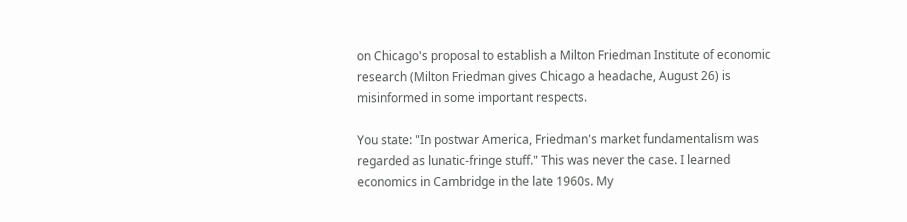on Chicago's proposal to establish a Milton Friedman Institute of economic research (Milton Friedman gives Chicago a headache, August 26) is misinformed in some important respects.

You state: "In postwar America, Friedman's market fundamentalism was regarded as lunatic-fringe stuff." This was never the case. I learned economics in Cambridge in the late 1960s. My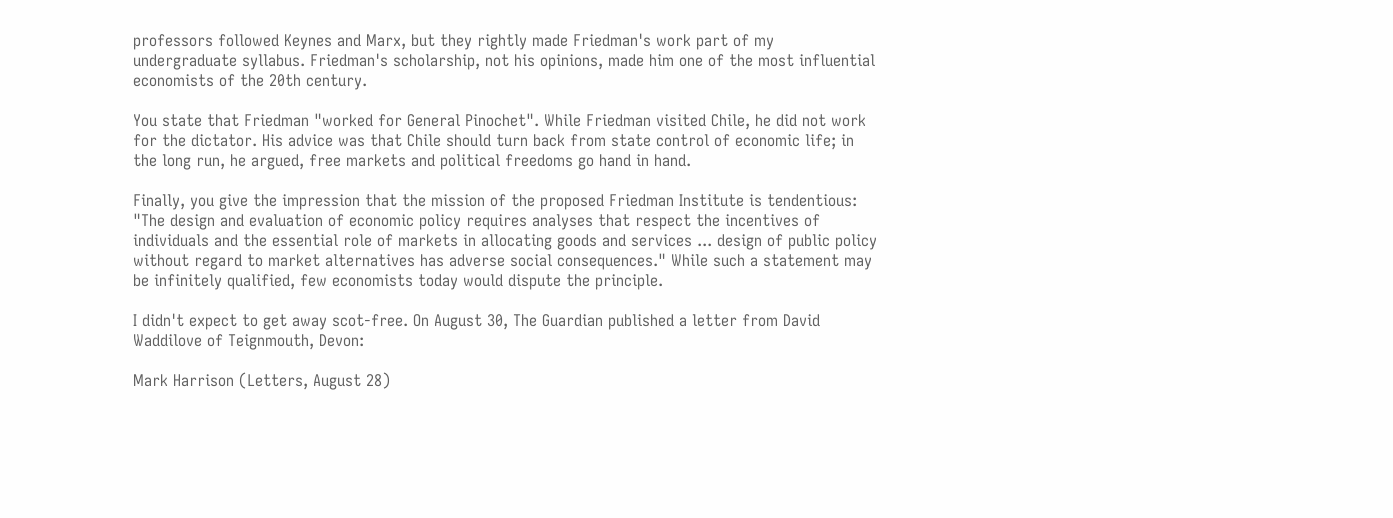professors followed Keynes and Marx, but they rightly made Friedman's work part of my undergraduate syllabus. Friedman's scholarship, not his opinions, made him one of the most influential economists of the 20th century.

You state that Friedman "worked for General Pinochet". While Friedman visited Chile, he did not work for the dictator. His advice was that Chile should turn back from state control of economic life; in the long run, he argued, free markets and political freedoms go hand in hand.

Finally, you give the impression that the mission of the proposed Friedman Institute is tendentious: "The design and evaluation of economic policy requires analyses that respect the incentives of individuals and the essential role of markets in allocating goods and services ... design of public policy without regard to market alternatives has adverse social consequences." While such a statement may be infinitely qualified, few economists today would dispute the principle.

I didn't expect to get away scot-free. On August 30, The Guardian published a letter from David Waddilove of Teignmouth, Devon:

Mark Harrison (Letters, August 28)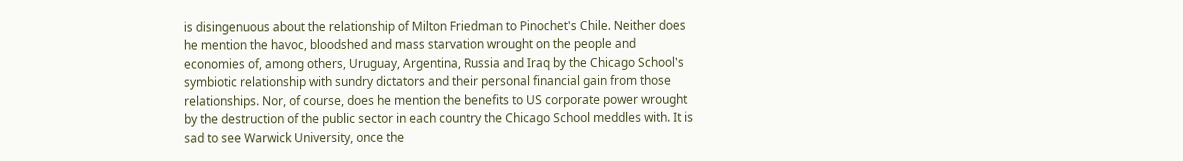is disingenuous about the relationship of Milton Friedman to Pinochet's Chile. Neither does he mention the havoc, bloodshed and mass starvation wrought on the people and economies of, among others, Uruguay, Argentina, Russia and Iraq by the Chicago School's symbiotic relationship with sundry dictators and their personal financial gain from those relationships. Nor, of course, does he mention the benefits to US corporate power wrought by the destruction of the public sector in each country the Chicago School meddles with. It is sad to see Warwick University, once the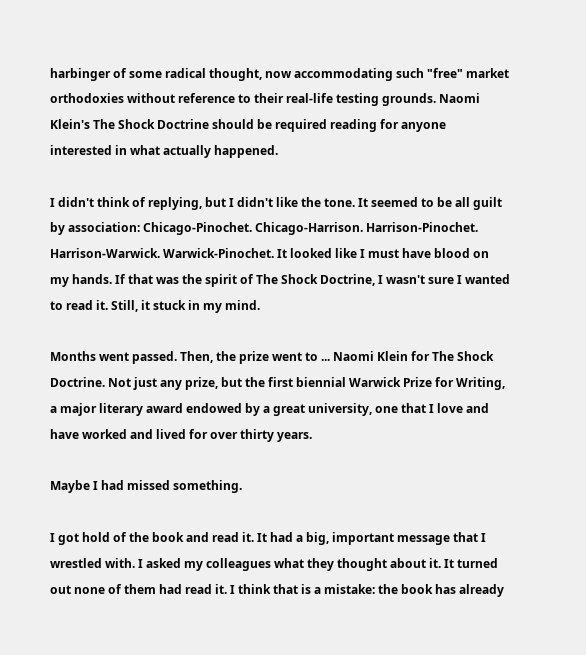harbinger of some radical thought, now accommodating such "free" market orthodoxies without reference to their real-life testing grounds. Naomi Klein's The Shock Doctrine should be required reading for anyone interested in what actually happened.

I didn't think of replying, but I didn't like the tone. It seemed to be all guilt by association: Chicago-Pinochet. Chicago-Harrison. Harrison-Pinochet. Harrison-Warwick. Warwick-Pinochet. It looked like I must have blood on my hands. If that was the spirit of The Shock Doctrine, I wasn't sure I wanted to read it. Still, it stuck in my mind.

Months went passed. Then, the prize went to ... Naomi Klein for The Shock Doctrine. Not just any prize, but the first biennial Warwick Prize for Writing, a major literary award endowed by a great university, one that I love and have worked and lived for over thirty years.

Maybe I had missed something.

I got hold of the book and read it. It had a big, important message that I wrestled with. I asked my colleagues what they thought about it. It turned out none of them had read it. I think that is a mistake: the book has already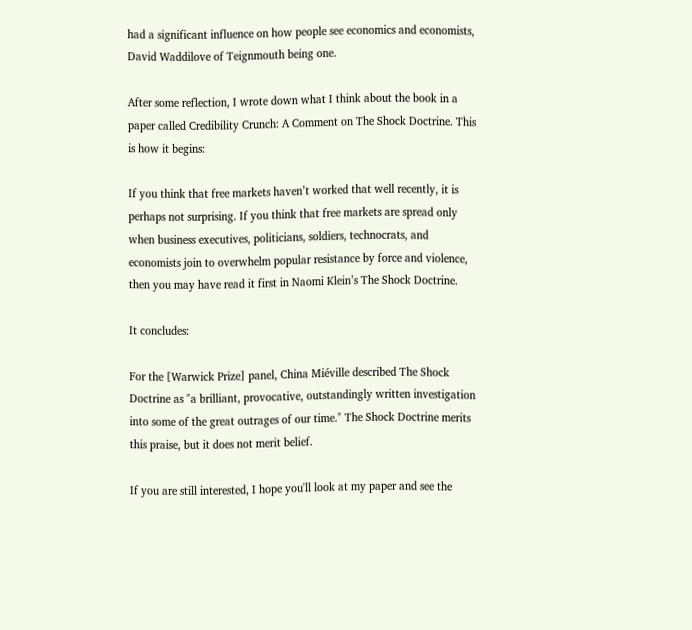had a significant influence on how people see economics and economists, David Waddilove of Teignmouth being one.

After some reflection, I wrote down what I think about the book in a paper called Credibility Crunch: A Comment on The Shock Doctrine. This is how it begins:

If you think that free markets haven’t worked that well recently, it is perhaps not surprising. If you think that free markets are spread only when business executives, politicians, soldiers, technocrats, and economists join to overwhelm popular resistance by force and violence, then you may have read it first in Naomi Klein’s The Shock Doctrine.

It concludes:

For the [Warwick Prize] panel, China Miéville described The Shock Doctrine as "a brilliant, provocative, outstandingly written investigation into some of the great outrages of our time." The Shock Doctrine merits this praise, but it does not merit belief.

If you are still interested, I hope you'll look at my paper and see the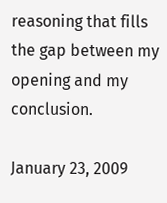reasoning that fills the gap between my opening and my conclusion.

January 23, 2009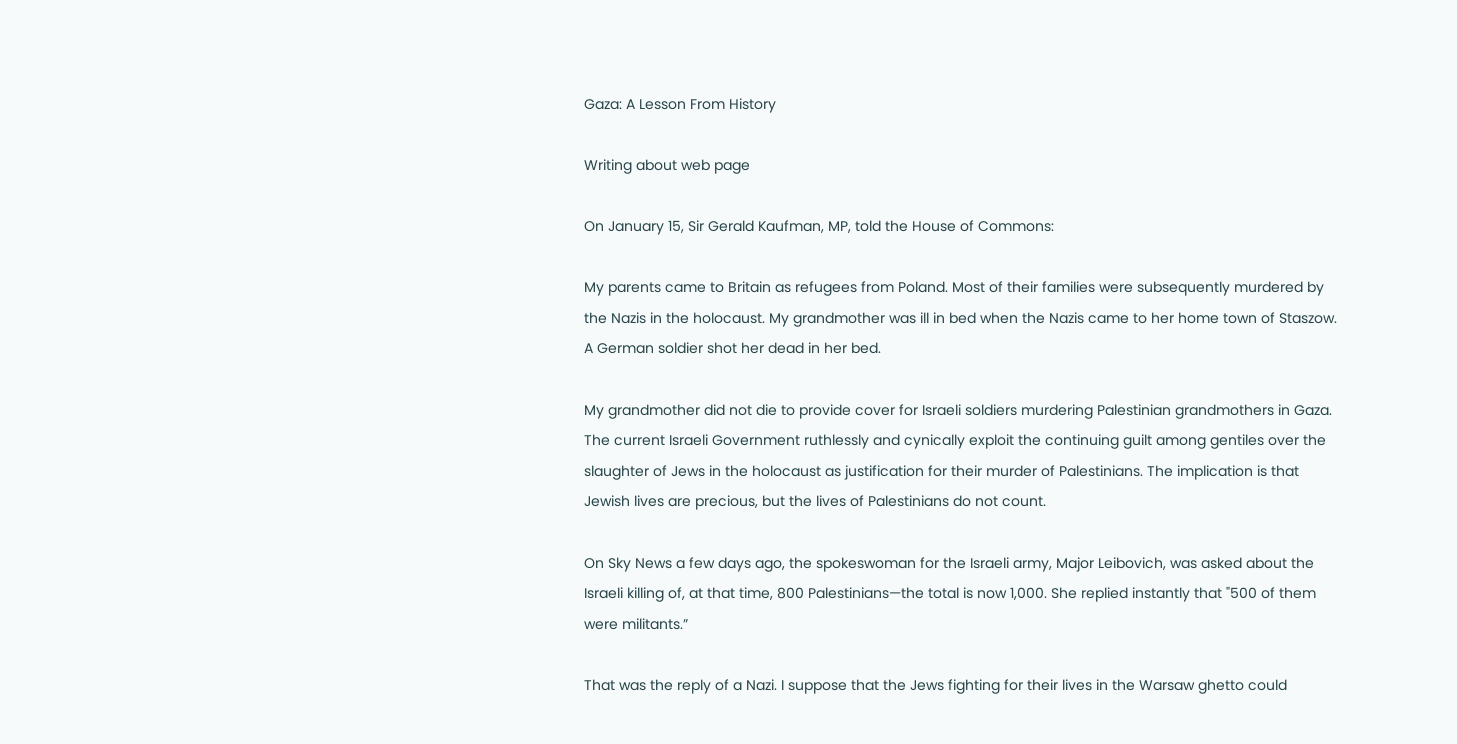Gaza: A Lesson From History

Writing about web page

On January 15, Sir Gerald Kaufman, MP, told the House of Commons:

My parents came to Britain as refugees from Poland. Most of their families were subsequently murdered by the Nazis in the holocaust. My grandmother was ill in bed when the Nazis came to her home town of Staszow. A German soldier shot her dead in her bed.

My grandmother did not die to provide cover for Israeli soldiers murdering Palestinian grandmothers in Gaza. The current Israeli Government ruthlessly and cynically exploit the continuing guilt among gentiles over the slaughter of Jews in the holocaust as justification for their murder of Palestinians. The implication is that Jewish lives are precious, but the lives of Palestinians do not count.

On Sky News a few days ago, the spokeswoman for the Israeli army, Major Leibovich, was asked about the Israeli killing of, at that time, 800 Palestinians—the total is now 1,000. She replied instantly that "500 of them were militants.”

That was the reply of a Nazi. I suppose that the Jews fighting for their lives in the Warsaw ghetto could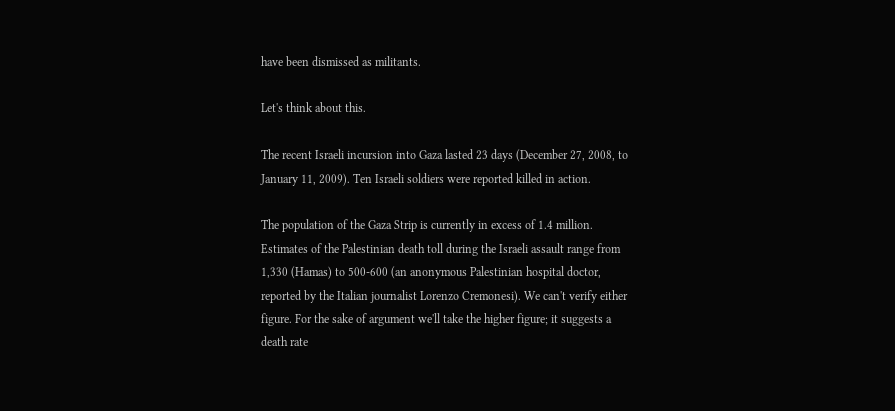have been dismissed as militants.

Let's think about this.

The recent Israeli incursion into Gaza lasted 23 days (December 27, 2008, to January 11, 2009). Ten Israeli soldiers were reported killed in action.

The population of the Gaza Strip is currently in excess of 1.4 million. Estimates of the Palestinian death toll during the Israeli assault range from 1,330 (Hamas) to 500-600 (an anonymous Palestinian hospital doctor, reported by the Italian journalist Lorenzo Cremonesi). We can't verify either figure. For the sake of argument we'll take the higher figure; it suggests a death rate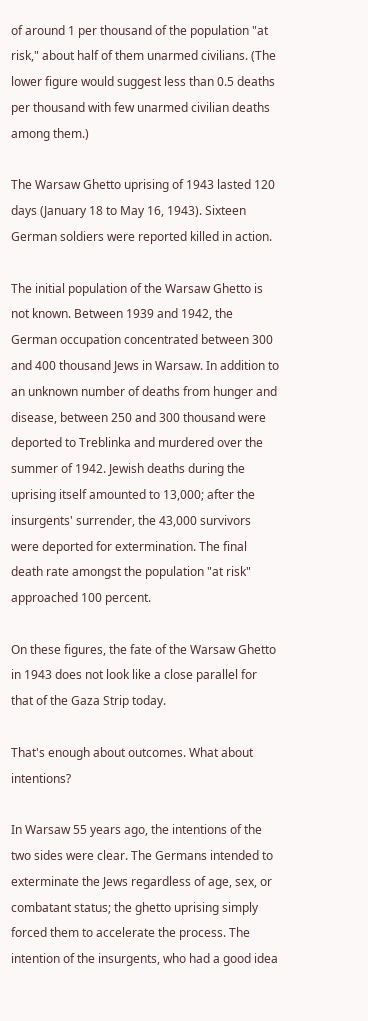of around 1 per thousand of the population "at risk," about half of them unarmed civilians. (The lower figure would suggest less than 0.5 deaths per thousand with few unarmed civilian deaths among them.)

The Warsaw Ghetto uprising of 1943 lasted 120 days (January 18 to May 16, 1943). Sixteen German soldiers were reported killed in action.

The initial population of the Warsaw Ghetto is not known. Between 1939 and 1942, the German occupation concentrated between 300 and 400 thousand Jews in Warsaw. In addition to an unknown number of deaths from hunger and disease, between 250 and 300 thousand were deported to Treblinka and murdered over the summer of 1942. Jewish deaths during the uprising itself amounted to 13,000; after the insurgents' surrender, the 43,000 survivors were deported for extermination. The final death rate amongst the population "at risk" approached 100 percent.

On these figures, the fate of the Warsaw Ghetto in 1943 does not look like a close parallel for that of the Gaza Strip today.

That's enough about outcomes. What about intentions?

In Warsaw 55 years ago, the intentions of the two sides were clear. The Germans intended to exterminate the Jews regardless of age, sex, or combatant status; the ghetto uprising simply forced them to accelerate the process. The intention of the insurgents, who had a good idea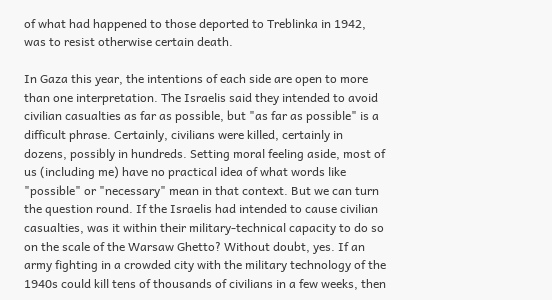of what had happened to those deported to Treblinka in 1942, was to resist otherwise certain death.

In Gaza this year, the intentions of each side are open to more than one interpretation. The Israelis said they intended to avoid civilian casualties as far as possible, but "as far as possible" is a difficult phrase. Certainly, civilians were killed, certainly in dozens, possibly in hundreds. Setting moral feeling aside, most of us (including me) have no practical idea of what words like "possible" or "necessary" mean in that context. But we can turn the question round. If the Israelis had intended to cause civilian casualties, was it within their military-technical capacity to do so on the scale of the Warsaw Ghetto? Without doubt, yes. If an army fighting in a crowded city with the military technology of the 1940s could kill tens of thousands of civilians in a few weeks, then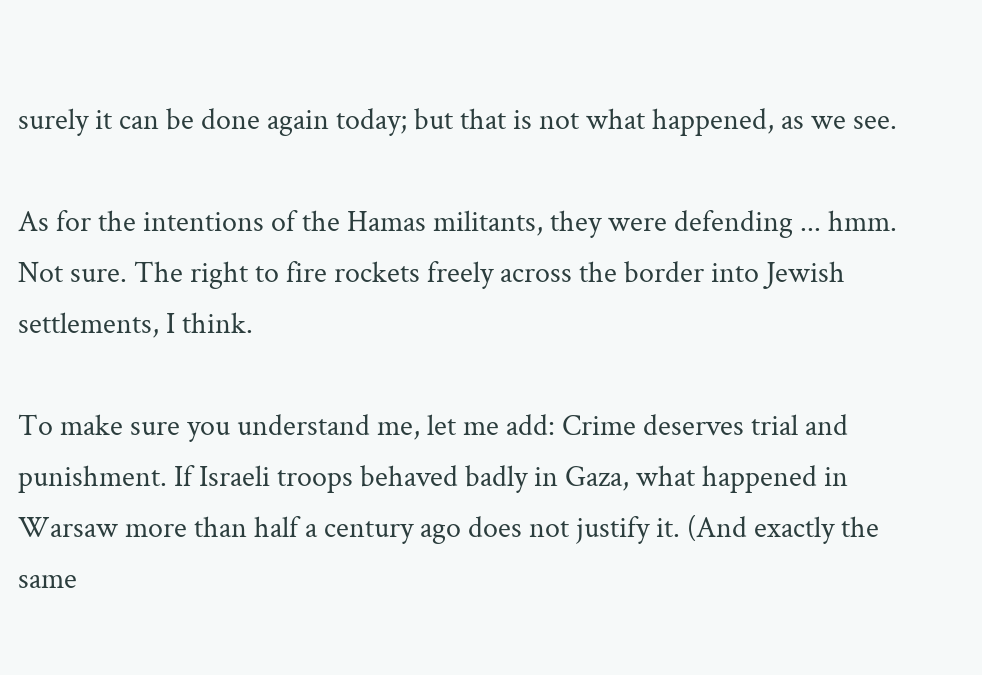surely it can be done again today; but that is not what happened, as we see.

As for the intentions of the Hamas militants, they were defending ... hmm. Not sure. The right to fire rockets freely across the border into Jewish settlements, I think.

To make sure you understand me, let me add: Crime deserves trial and punishment. If Israeli troops behaved badly in Gaza, what happened in Warsaw more than half a century ago does not justify it. (And exactly the same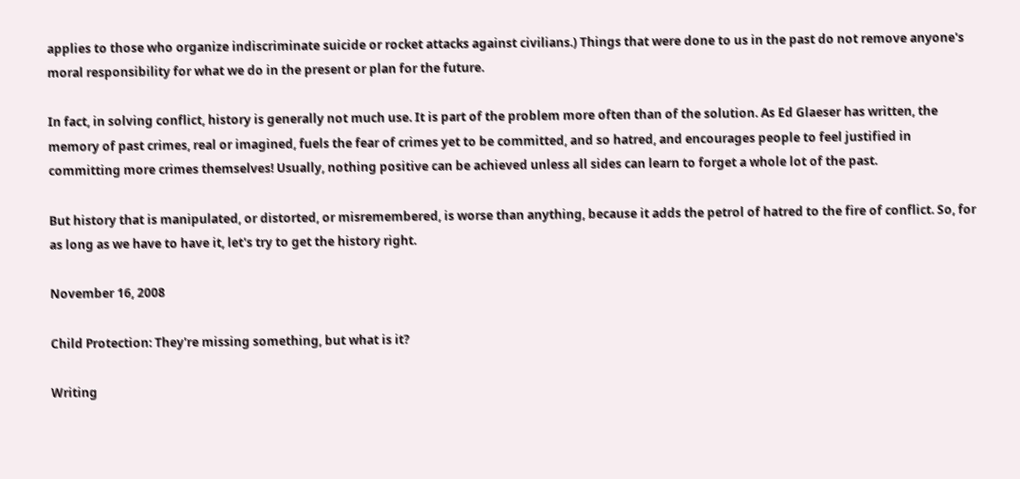applies to those who organize indiscriminate suicide or rocket attacks against civilians.) Things that were done to us in the past do not remove anyone's moral responsibility for what we do in the present or plan for the future.

In fact, in solving conflict, history is generally not much use. It is part of the problem more often than of the solution. As Ed Glaeser has written, the memory of past crimes, real or imagined, fuels the fear of crimes yet to be committed, and so hatred, and encourages people to feel justified in committing more crimes themselves! Usually, nothing positive can be achieved unless all sides can learn to forget a whole lot of the past.

But history that is manipulated, or distorted, or misremembered, is worse than anything, because it adds the petrol of hatred to the fire of conflict. So, for as long as we have to have it, let's try to get the history right.

November 16, 2008

Child Protection: They're missing something, but what is it?

Writing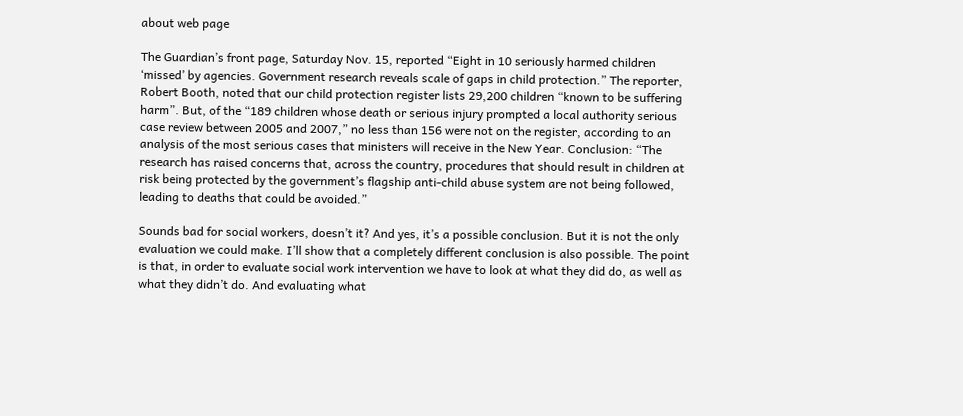about web page

The Guardian’s front page, Saturday Nov. 15, reported “Eight in 10 seriously harmed children ‘missed’ by agencies. Government research reveals scale of gaps in child protection.” The reporter, Robert Booth, noted that our child protection register lists 29,200 children “known to be suffering harm”. But, of the “189 children whose death or serious injury prompted a local authority serious case review between 2005 and 2007,” no less than 156 were not on the register, according to an analysis of the most serious cases that ministers will receive in the New Year. Conclusion: “The research has raised concerns that, across the country, procedures that should result in children at risk being protected by the government’s flagship anti-child abuse system are not being followed, leading to deaths that could be avoided.”

Sounds bad for social workers, doesn’t it? And yes, it’s a possible conclusion. But it is not the only evaluation we could make. I’ll show that a completely different conclusion is also possible. The point is that, in order to evaluate social work intervention we have to look at what they did do, as well as what they didn’t do. And evaluating what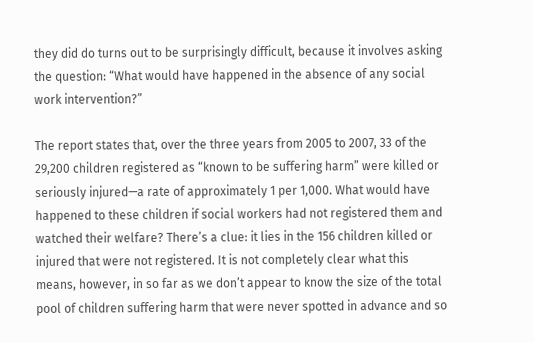they did do turns out to be surprisingly difficult, because it involves asking the question: “What would have happened in the absence of any social work intervention?”

The report states that, over the three years from 2005 to 2007, 33 of the 29,200 children registered as “known to be suffering harm” were killed or seriously injured—a rate of approximately 1 per 1,000. What would have happened to these children if social workers had not registered them and watched their welfare? There’s a clue: it lies in the 156 children killed or injured that were not registered. It is not completely clear what this means, however, in so far as we don’t appear to know the size of the total pool of children suffering harm that were never spotted in advance and so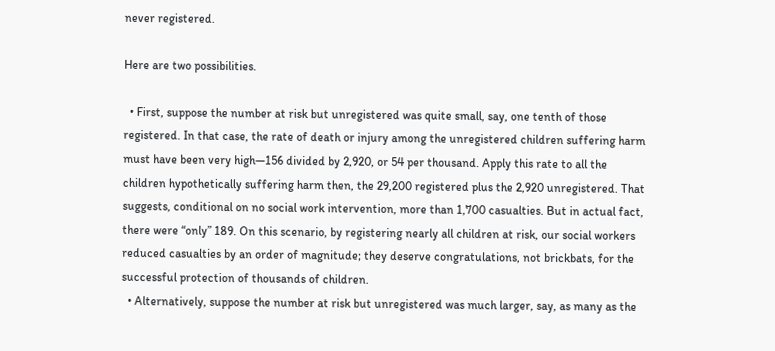never registered.

Here are two possibilities.

  • First, suppose the number at risk but unregistered was quite small, say, one tenth of those registered. In that case, the rate of death or injury among the unregistered children suffering harm must have been very high—156 divided by 2,920, or 54 per thousand. Apply this rate to all the children hypothetically suffering harm then, the 29,200 registered plus the 2,920 unregistered. That suggests, conditional on no social work intervention, more than 1,700 casualties. But in actual fact, there were “only” 189. On this scenario, by registering nearly all children at risk, our social workers reduced casualties by an order of magnitude; they deserve congratulations, not brickbats, for the successful protection of thousands of children.
  • Alternatively, suppose the number at risk but unregistered was much larger, say, as many as the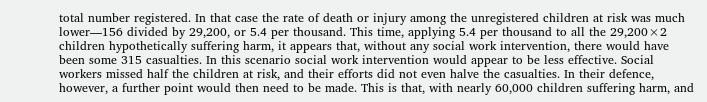total number registered. In that case the rate of death or injury among the unregistered children at risk was much lower—156 divided by 29,200, or 5.4 per thousand. This time, applying 5.4 per thousand to all the 29,200×2 children hypothetically suffering harm, it appears that, without any social work intervention, there would have been some 315 casualties. In this scenario social work intervention would appear to be less effective. Social workers missed half the children at risk, and their efforts did not even halve the casualties. In their defence, however, a further point would then need to be made. This is that, with nearly 60,000 children suffering harm, and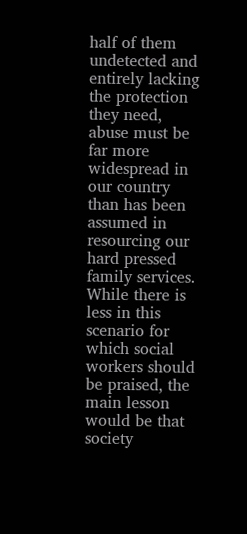half of them undetected and entirely lacking the protection they need, abuse must be far more widespread in our country than has been assumed in resourcing our hard pressed family services. While there is less in this scenario for which social workers should be praised, the main lesson would be that society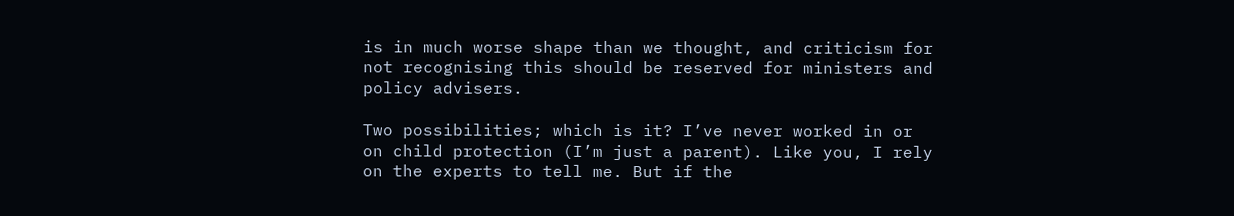is in much worse shape than we thought, and criticism for not recognising this should be reserved for ministers and policy advisers.

Two possibilities; which is it? I’ve never worked in or on child protection (I’m just a parent). Like you, I rely on the experts to tell me. But if the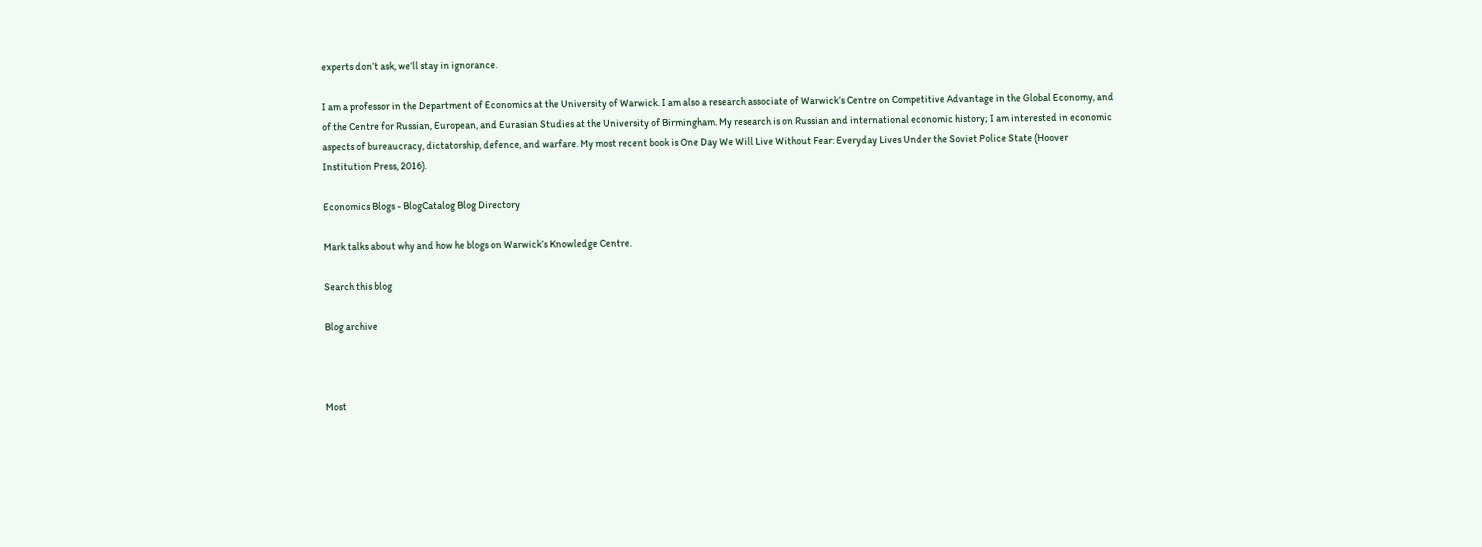experts don’t ask, we’ll stay in ignorance.

I am a professor in the Department of Economics at the University of Warwick. I am also a research associate of Warwick’s Centre on Competitive Advantage in the Global Economy, and of the Centre for Russian, European, and Eurasian Studies at the University of Birmingham. My research is on Russian and international economic history; I am interested in economic aspects of bureaucracy, dictatorship, defence, and warfare. My most recent book is One Day We Will Live Without Fear: Everyday Lives Under the Soviet Police State (Hoover Institution Press, 2016).

Economics Blogs - BlogCatalog Blog Directory

Mark talks about why and how he blogs on Warwick’s Knowledge Centre.

Search this blog

Blog archive



Most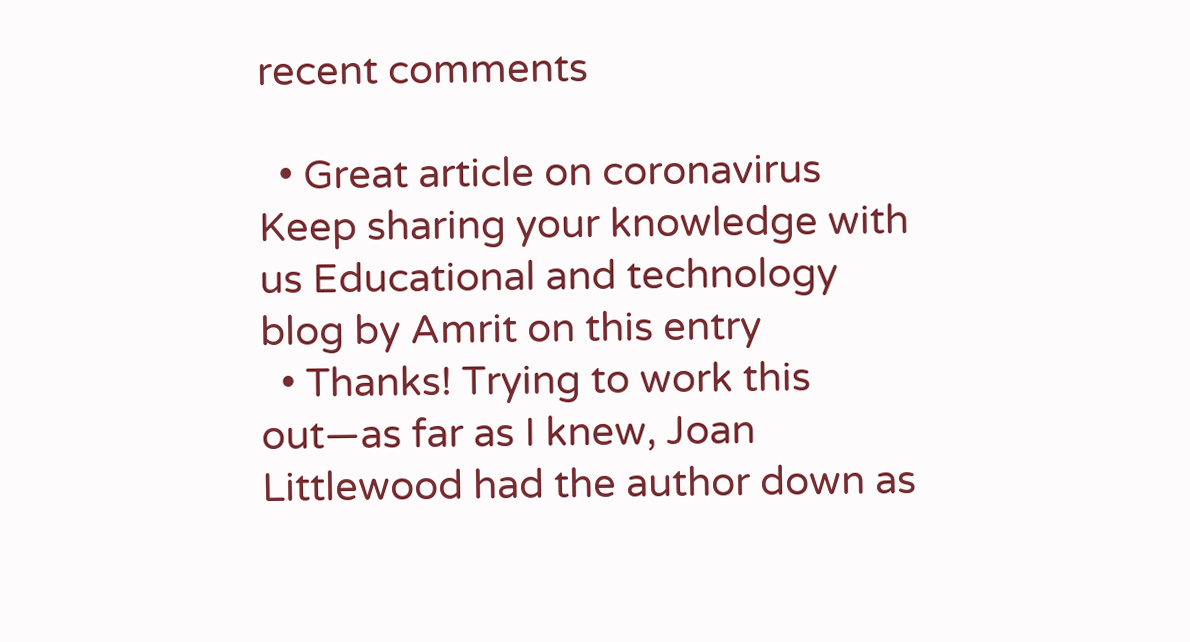recent comments

  • Great article on coronavirus Keep sharing your knowledge with us Educational and technology blog by Amrit on this entry
  • Thanks! Trying to work this out—as far as I knew, Joan Littlewood had the author down as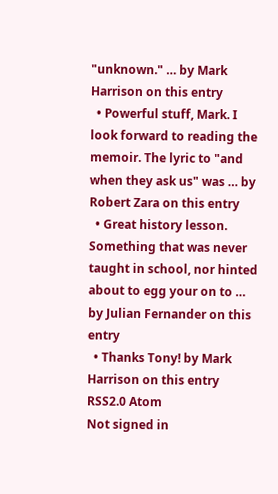"unknown." … by Mark Harrison on this entry
  • Powerful stuff, Mark. I look forward to reading the memoir. The lyric to "and when they ask us" was … by Robert Zara on this entry
  • Great history lesson. Something that was never taught in school, nor hinted about to egg your on to … by Julian Fernander on this entry
  • Thanks Tony! by Mark Harrison on this entry
RSS2.0 Atom
Not signed in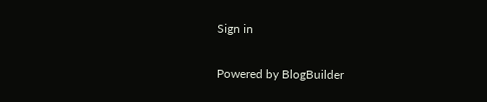Sign in

Powered by BlogBuilder